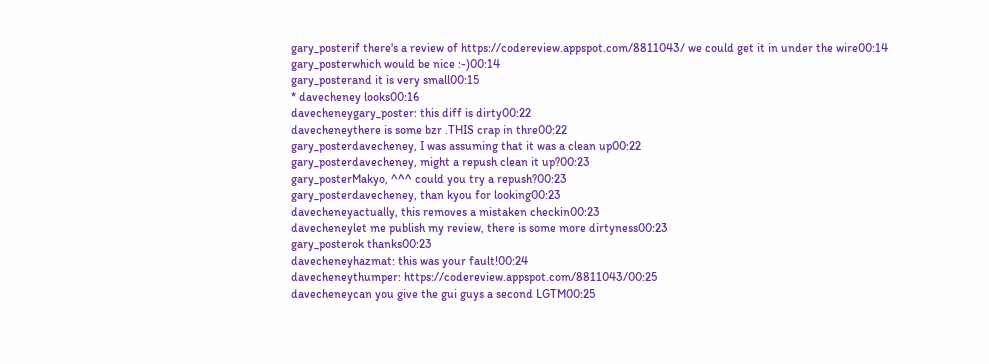gary_posterif there's a review of https://codereview.appspot.com/8811043/ we could get it in under the wire00:14
gary_posterwhich would be nice :-)00:14
gary_posterand it is very small00:15
* davecheney looks00:16
davecheneygary_poster: this diff is dirty00:22
davecheneythere is some bzr .THIS crap in thre00:22
gary_posterdavecheney, I was assuming that it was a clean up00:22
gary_posterdavecheney, might a repush clean it up?00:23
gary_posterMakyo, ^^^ could you try a repush?00:23
gary_posterdavecheney, than kyou for looking00:23
davecheneyactually, this removes a mistaken checkin00:23
davecheneylet me publish my review, there is some more dirtyness00:23
gary_posterok thanks00:23
davecheneyhazmat: this was your fault!00:24
davecheneythumper: https://codereview.appspot.com/8811043/00:25
davecheneycan you give the gui guys a second LGTM00:25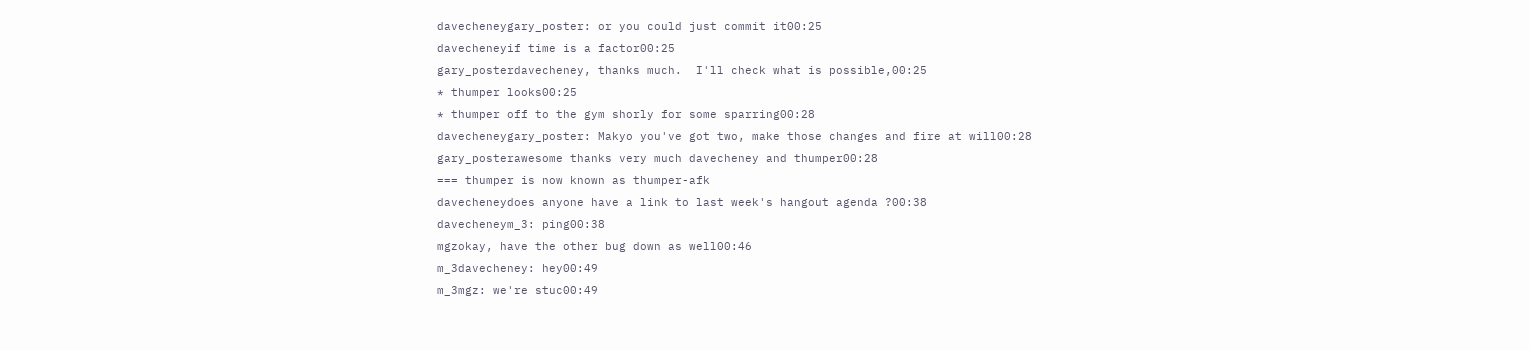davecheneygary_poster: or you could just commit it00:25
davecheneyif time is a factor00:25
gary_posterdavecheney, thanks much.  I'll check what is possible,00:25
* thumper looks00:25
* thumper off to the gym shorly for some sparring00:28
davecheneygary_poster: Makyo you've got two, make those changes and fire at will00:28
gary_posterawesome thanks very much davecheney and thumper00:28
=== thumper is now known as thumper-afk
davecheneydoes anyone have a link to last week's hangout agenda ?00:38
davecheneym_3: ping00:38
mgzokay, have the other bug down as well00:46
m_3davecheney: hey00:49
m_3mgz: we're stuc00:49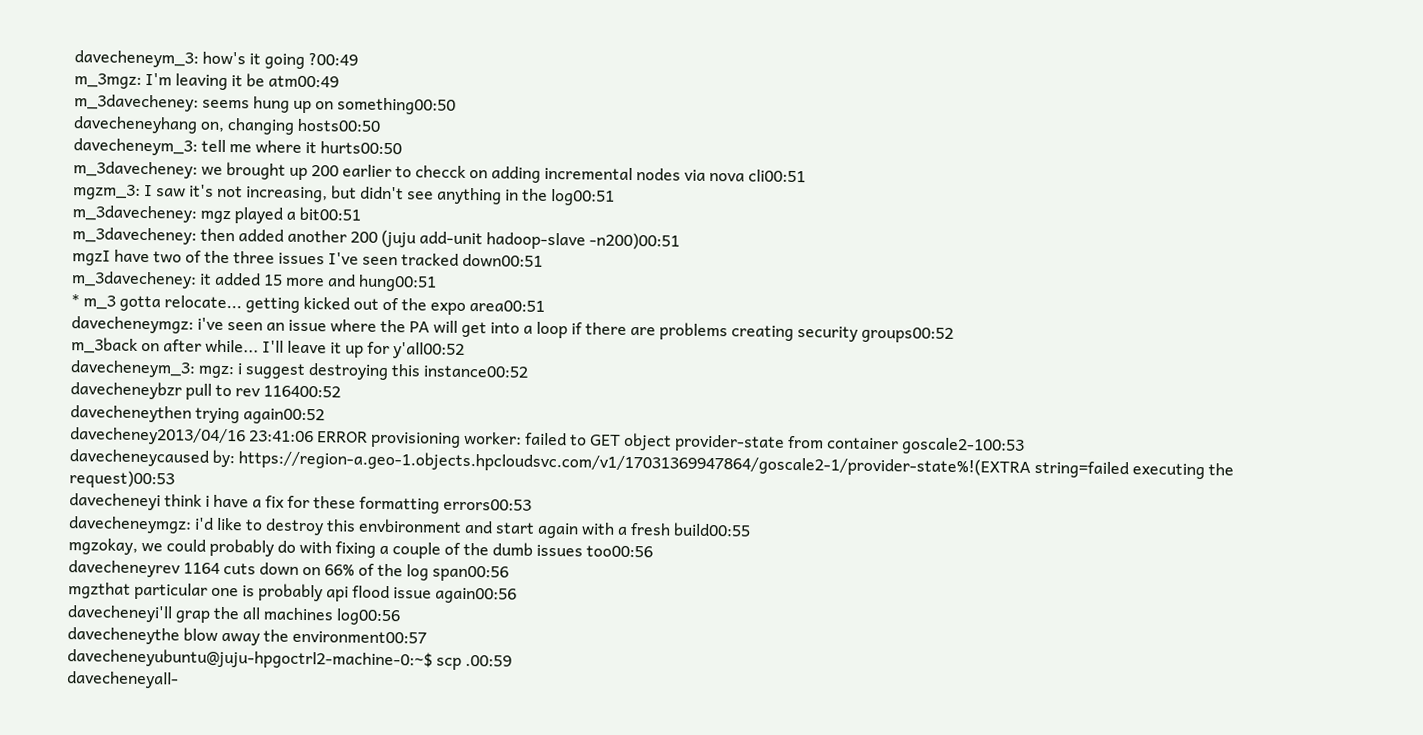davecheneym_3: how's it going ?00:49
m_3mgz: I'm leaving it be atm00:49
m_3davecheney: seems hung up on something00:50
davecheneyhang on, changing hosts00:50
davecheneym_3: tell me where it hurts00:50
m_3davecheney: we brought up 200 earlier to checck on adding incremental nodes via nova cli00:51
mgzm_3: I saw it's not increasing, but didn't see anything in the log00:51
m_3davecheney: mgz played a bit00:51
m_3davecheney: then added another 200 (juju add-unit hadoop-slave -n200)00:51
mgzI have two of the three issues I've seen tracked down00:51
m_3davecheney: it added 15 more and hung00:51
* m_3 gotta relocate... getting kicked out of the expo area00:51
davecheneymgz: i've seen an issue where the PA will get into a loop if there are problems creating security groups00:52
m_3back on after while... I'll leave it up for y'all00:52
davecheneym_3: mgz: i suggest destroying this instance00:52
davecheneybzr pull to rev 116400:52
davecheneythen trying again00:52
davecheney2013/04/16 23:41:06 ERROR provisioning worker: failed to GET object provider-state from container goscale2-100:53
davecheneycaused by: https://region-a.geo-1.objects.hpcloudsvc.com/v1/17031369947864/goscale2-1/provider-state%!(EXTRA string=failed executing the request)00:53
davecheneyi think i have a fix for these formatting errors00:53
davecheneymgz: i'd like to destroy this envbironment and start again with a fresh build00:55
mgzokay, we could probably do with fixing a couple of the dumb issues too00:56
davecheneyrev 1164 cuts down on 66% of the log span00:56
mgzthat particular one is probably api flood issue again00:56
davecheneyi'll grap the all machines log00:56
davecheneythe blow away the environment00:57
davecheneyubuntu@juju-hpgoctrl2-machine-0:~$ scp .00:59
davecheneyall-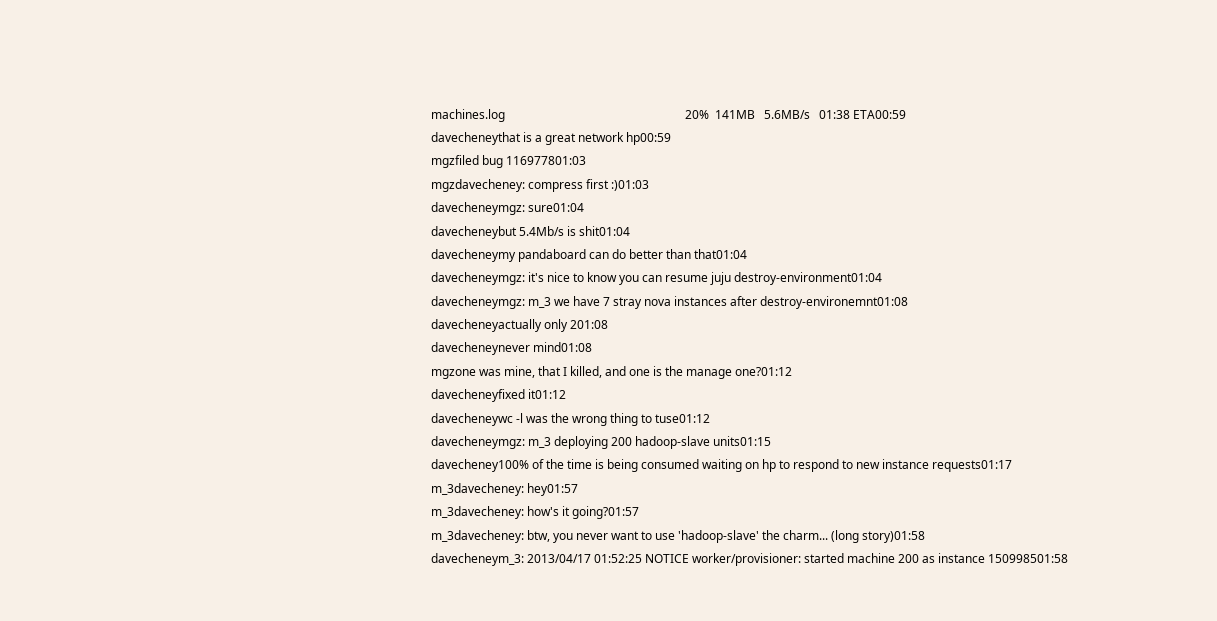machines.log                                                            20%  141MB   5.6MB/s   01:38 ETA00:59
davecheneythat is a great network hp00:59
mgzfiled bug 116977801:03
mgzdavecheney: compress first :)01:03
davecheneymgz: sure01:04
davecheneybut 5.4Mb/s is shit01:04
davecheneymy pandaboard can do better than that01:04
davecheneymgz: it's nice to know you can resume juju destroy-environment01:04
davecheneymgz: m_3 we have 7 stray nova instances after destroy-environemnt01:08
davecheneyactually only 201:08
davecheneynever mind01:08
mgzone was mine, that I killed, and one is the manage one?01:12
davecheneyfixed it01:12
davecheneywc -l was the wrong thing to tuse01:12
davecheneymgz: m_3 deploying 200 hadoop-slave units01:15
davecheney100% of the time is being consumed waiting on hp to respond to new instance requests01:17
m_3davecheney: hey01:57
m_3davecheney: how's it going?01:57
m_3davecheney: btw, you never want to use 'hadoop-slave' the charm... (long story)01:58
davecheneym_3: 2013/04/17 01:52:25 NOTICE worker/provisioner: started machine 200 as instance 150998501:58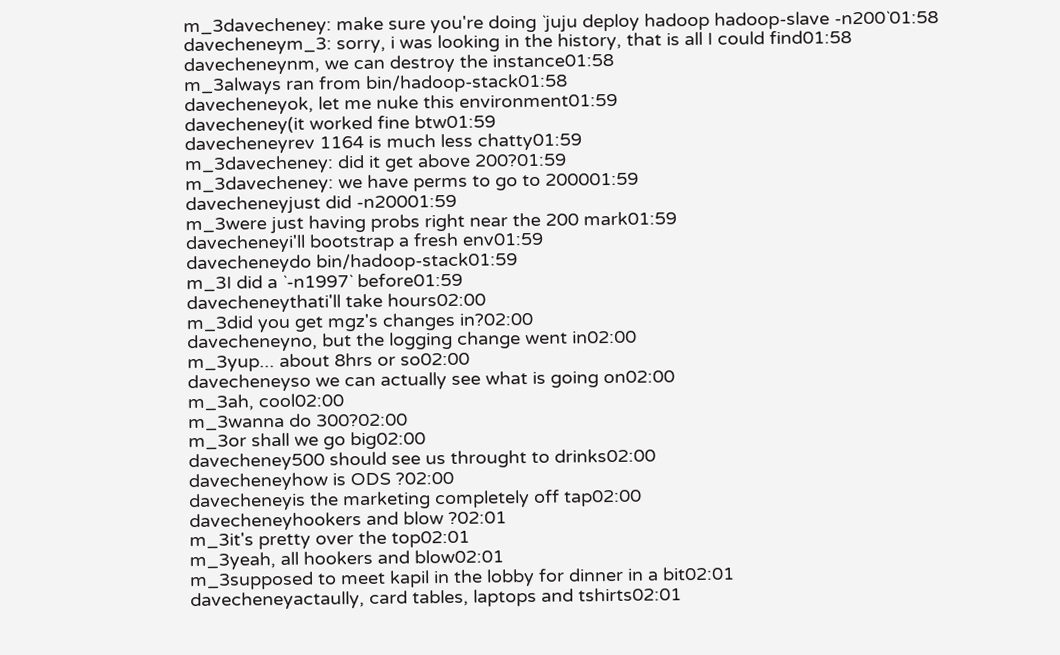m_3davecheney: make sure you're doing `juju deploy hadoop hadoop-slave -n200`01:58
davecheneym_3: sorry, i was looking in the history, that is all I could find01:58
davecheneynm, we can destroy the instance01:58
m_3always ran from bin/hadoop-stack01:58
davecheneyok, let me nuke this environment01:59
davecheney(it worked fine btw01:59
davecheneyrev 1164 is much less chatty01:59
m_3davecheney: did it get above 200?01:59
m_3davecheney: we have perms to go to 200001:59
davecheneyjust did -n20001:59
m_3were just having probs right near the 200 mark01:59
davecheneyi'll bootstrap a fresh env01:59
davecheneydo bin/hadoop-stack01:59
m_3I did a `-n1997` before01:59
davecheneythati'll take hours02:00
m_3did you get mgz's changes in?02:00
davecheneyno, but the logging change went in02:00
m_3yup... about 8hrs or so02:00
davecheneyso we can actually see what is going on02:00
m_3ah, cool02:00
m_3wanna do 300?02:00
m_3or shall we go big02:00
davecheney500 should see us throught to drinks02:00
davecheneyhow is ODS ?02:00
davecheneyis the marketing completely off tap02:00
davecheneyhookers and blow ?02:01
m_3it's pretty over the top02:01
m_3yeah, all hookers and blow02:01
m_3supposed to meet kapil in the lobby for dinner in a bit02:01
davecheneyactaully, card tables, laptops and tshirts02:01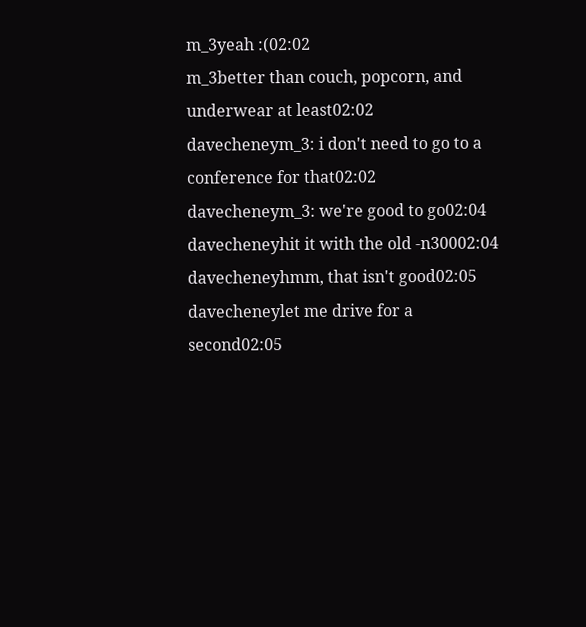m_3yeah :(02:02
m_3better than couch, popcorn, and underwear at least02:02
davecheneym_3: i don't need to go to a conference for that02:02
davecheneym_3: we're good to go02:04
davecheneyhit it with the old -n30002:04
davecheneyhmm, that isn't good02:05
davecheneylet me drive for a second02:05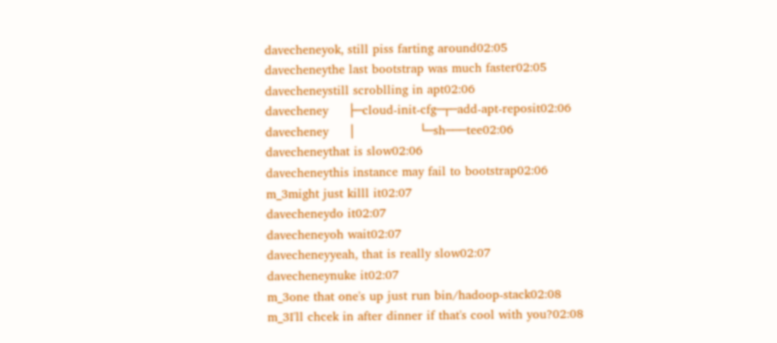davecheneyok, still piss farting around02:05
davecheneythe last bootstrap was much faster02:05
davecheneystill scroblling in apt02:06
davecheney     ├─cloud-init-cfg─┬─add-apt-reposit02:06
davecheney     │                └─sh───tee02:06
davecheneythat is slow02:06
davecheneythis instance may fail to bootstrap02:06
m_3might just killl it02:07
davecheneydo it02:07
davecheneyoh wait02:07
davecheneyyeah, that is really slow02:07
davecheneynuke it02:07
m_3one that one's up just run bin/hadoop-stack02:08
m_3I'll chcek in after dinner if that's cool with you?02:08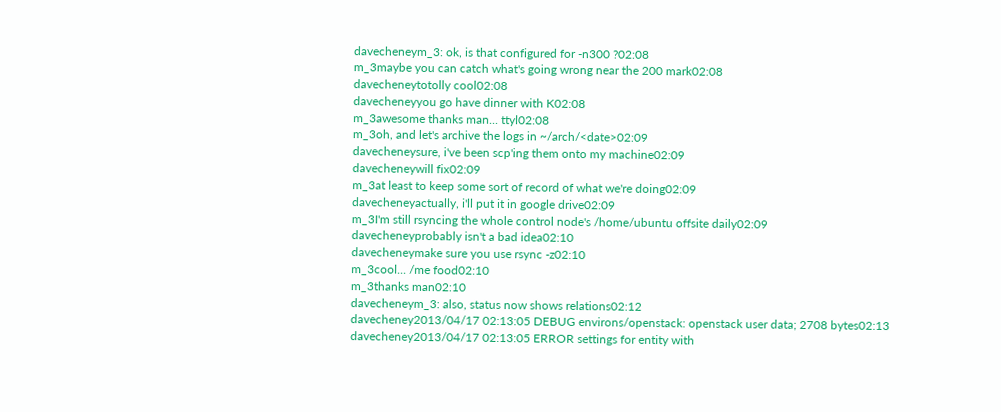davecheneym_3: ok, is that configured for -n300 ?02:08
m_3maybe you can catch what's going wrong near the 200 mark02:08
davecheneytotolly cool02:08
davecheneyyou go have dinner with K02:08
m_3awesome thanks man... ttyl02:08
m_3oh, and let's archive the logs in ~/arch/<date>02:09
davecheneysure, i've been scp'ing them onto my machine02:09
davecheneywill fix02:09
m_3at least to keep some sort of record of what we're doing02:09
davecheneyactually, i'll put it in google drive02:09
m_3I'm still rsyncing the whole control node's /home/ubuntu offsite daily02:09
davecheneyprobably isn't a bad idea02:10
davecheneymake sure you use rsync -z02:10
m_3cool... /me food02:10
m_3thanks man02:10
davecheneym_3: also, status now shows relations02:12
davecheney2013/04/17 02:13:05 DEBUG environs/openstack: openstack user data; 2708 bytes02:13
davecheney2013/04/17 02:13:05 ERROR settings for entity with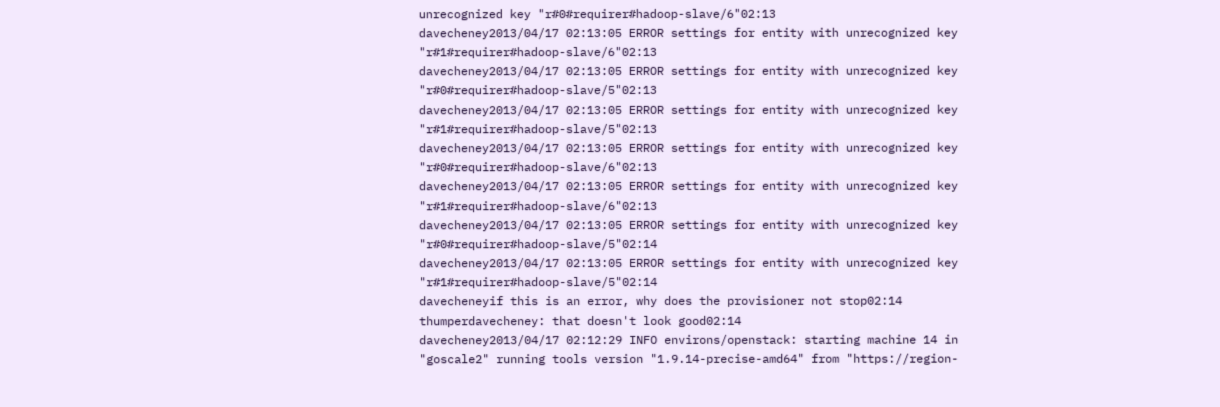unrecognized key "r#0#requirer#hadoop-slave/6"02:13
davecheney2013/04/17 02:13:05 ERROR settings for entity with unrecognized key "r#1#requirer#hadoop-slave/6"02:13
davecheney2013/04/17 02:13:05 ERROR settings for entity with unrecognized key "r#0#requirer#hadoop-slave/5"02:13
davecheney2013/04/17 02:13:05 ERROR settings for entity with unrecognized key "r#1#requirer#hadoop-slave/5"02:13
davecheney2013/04/17 02:13:05 ERROR settings for entity with unrecognized key "r#0#requirer#hadoop-slave/6"02:13
davecheney2013/04/17 02:13:05 ERROR settings for entity with unrecognized key "r#1#requirer#hadoop-slave/6"02:13
davecheney2013/04/17 02:13:05 ERROR settings for entity with unrecognized key "r#0#requirer#hadoop-slave/5"02:14
davecheney2013/04/17 02:13:05 ERROR settings for entity with unrecognized key "r#1#requirer#hadoop-slave/5"02:14
davecheneyif this is an error, why does the provisioner not stop02:14
thumperdavecheney: that doesn't look good02:14
davecheney2013/04/17 02:12:29 INFO environs/openstack: starting machine 14 in "goscale2" running tools version "1.9.14-precise-amd64" from "https://region-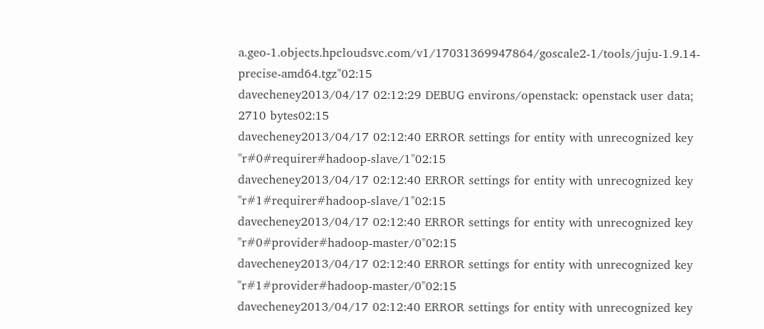a.geo-1.objects.hpcloudsvc.com/v1/17031369947864/goscale2-1/tools/juju-1.9.14-precise-amd64.tgz"02:15
davecheney2013/04/17 02:12:29 DEBUG environs/openstack: openstack user data; 2710 bytes02:15
davecheney2013/04/17 02:12:40 ERROR settings for entity with unrecognized key "r#0#requirer#hadoop-slave/1"02:15
davecheney2013/04/17 02:12:40 ERROR settings for entity with unrecognized key "r#1#requirer#hadoop-slave/1"02:15
davecheney2013/04/17 02:12:40 ERROR settings for entity with unrecognized key "r#0#provider#hadoop-master/0"02:15
davecheney2013/04/17 02:12:40 ERROR settings for entity with unrecognized key "r#1#provider#hadoop-master/0"02:15
davecheney2013/04/17 02:12:40 ERROR settings for entity with unrecognized key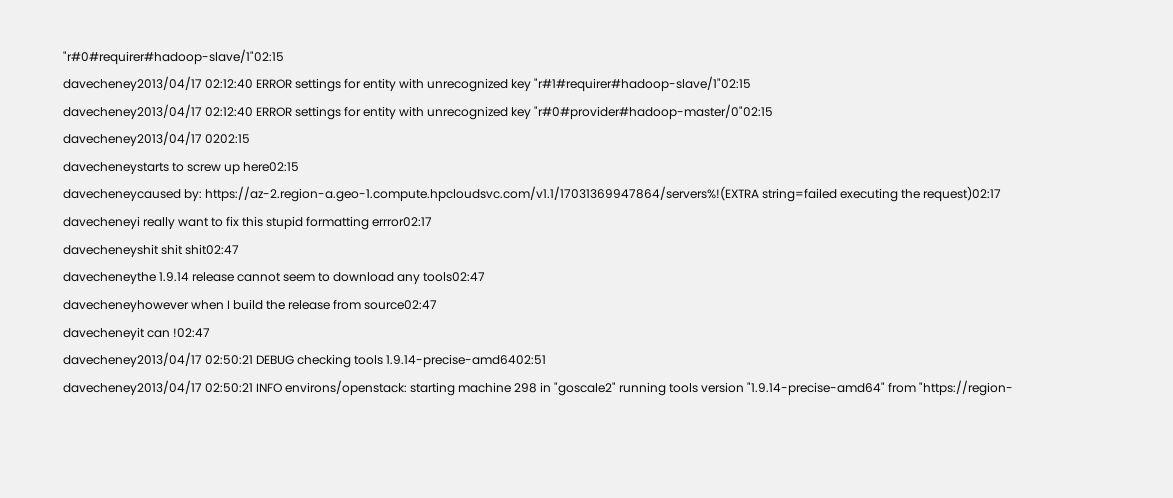"r#0#requirer#hadoop-slave/1"02:15
davecheney2013/04/17 02:12:40 ERROR settings for entity with unrecognized key "r#1#requirer#hadoop-slave/1"02:15
davecheney2013/04/17 02:12:40 ERROR settings for entity with unrecognized key "r#0#provider#hadoop-master/0"02:15
davecheney2013/04/17 0202:15
davecheneystarts to screw up here02:15
davecheneycaused by: https://az-2.region-a.geo-1.compute.hpcloudsvc.com/v1.1/17031369947864/servers%!(EXTRA string=failed executing the request)02:17
davecheneyi really want to fix this stupid formatting errror02:17
davecheneyshit shit shit02:47
davecheneythe 1.9.14 release cannot seem to download any tools02:47
davecheneyhowever when I build the release from source02:47
davecheneyit can !02:47
davecheney2013/04/17 02:50:21 DEBUG checking tools 1.9.14-precise-amd6402:51
davecheney2013/04/17 02:50:21 INFO environs/openstack: starting machine 298 in "goscale2" running tools version "1.9.14-precise-amd64" from "https://region-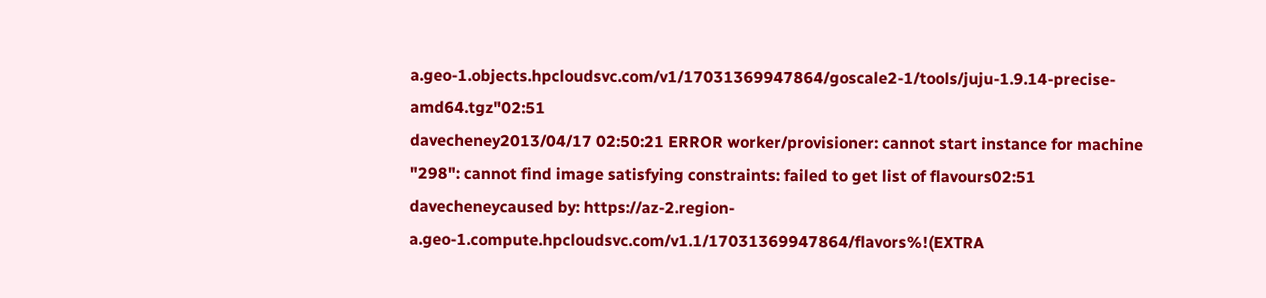a.geo-1.objects.hpcloudsvc.com/v1/17031369947864/goscale2-1/tools/juju-1.9.14-precise-amd64.tgz"02:51
davecheney2013/04/17 02:50:21 ERROR worker/provisioner: cannot start instance for machine "298": cannot find image satisfying constraints: failed to get list of flavours02:51
davecheneycaused by: https://az-2.region-a.geo-1.compute.hpcloudsvc.com/v1.1/17031369947864/flavors%!(EXTRA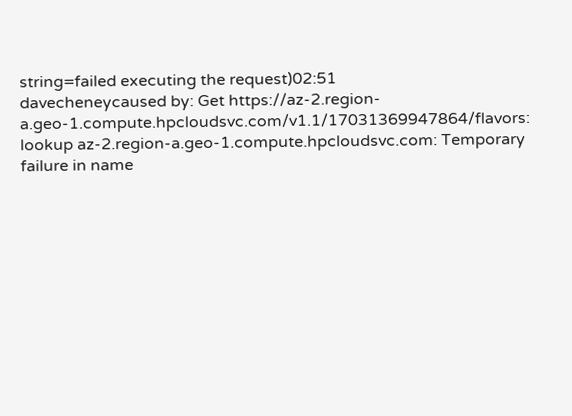string=failed executing the request)02:51
davecheneycaused by: Get https://az-2.region-a.geo-1.compute.hpcloudsvc.com/v1.1/17031369947864/flavors: lookup az-2.region-a.geo-1.compute.hpcloudsvc.com: Temporary failure in name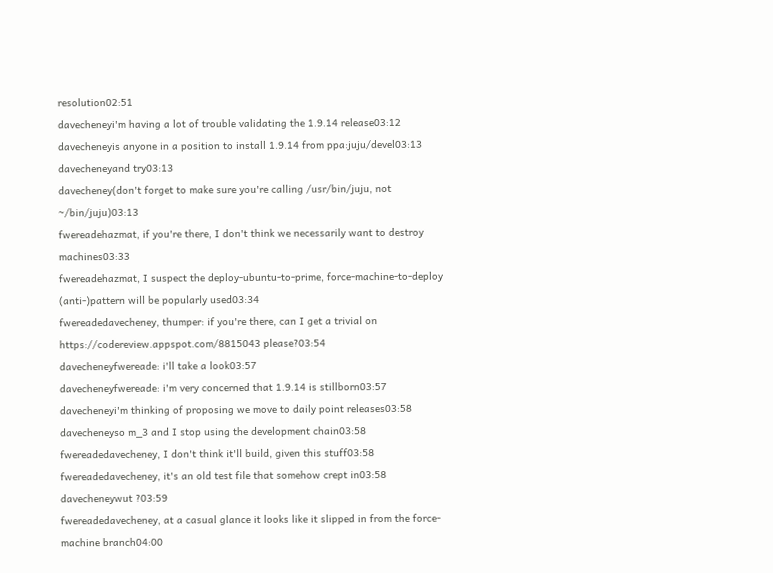resolution02:51
davecheneyi'm having a lot of trouble validating the 1.9.14 release03:12
davecheneyis anyone in a position to install 1.9.14 from ppa:juju/devel03:13
davecheneyand try03:13
davecheney(don't forget to make sure you're calling /usr/bin/juju, not ~/bin/juju)03:13
fwereadehazmat, if you're there, I don't think we necessarily want to destroy machines03:33
fwereadehazmat, I suspect the deploy-ubuntu-to-prime, force-machine-to-deploy (anti-)pattern will be popularly used03:34
fwereadedavecheney, thumper: if you're there, can I get a trivial on https://codereview.appspot.com/8815043 please?03:54
davecheneyfwereade: i'll take a look03:57
davecheneyfwereade: i'm very concerned that 1.9.14 is stillborn03:57
davecheneyi'm thinking of proposing we move to daily point releases03:58
davecheneyso m_3 and I stop using the development chain03:58
fwereadedavecheney, I don't think it'll build, given this stuff03:58
fwereadedavecheney, it's an old test file that somehow crept in03:58
davecheneywut ?03:59
fwereadedavecheney, at a casual glance it looks like it slipped in from the force-machine branch04:00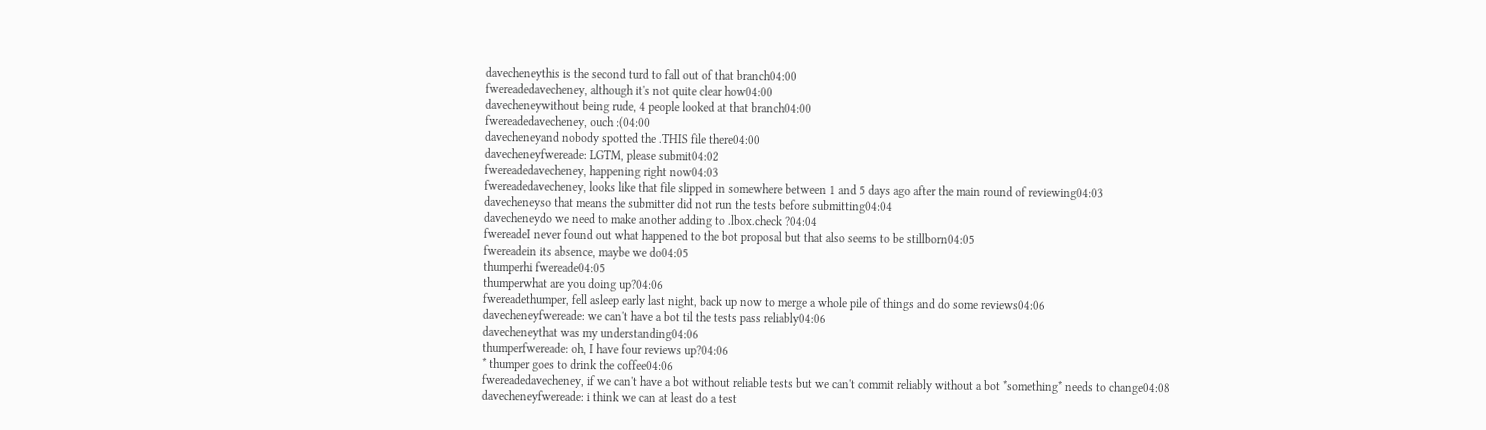davecheneythis is the second turd to fall out of that branch04:00
fwereadedavecheney, although it's not quite clear how04:00
davecheneywithout being rude, 4 people looked at that branch04:00
fwereadedavecheney, ouch :(04:00
davecheneyand nobody spotted the .THIS file there04:00
davecheneyfwereade: LGTM, please submit04:02
fwereadedavecheney, happening right now04:03
fwereadedavecheney, looks like that file slipped in somewhere between 1 and 5 days ago after the main round of reviewing04:03
davecheneyso that means the submitter did not run the tests before submitting04:04
davecheneydo we need to make another adding to .lbox.check ?04:04
fwereadeI never found out what happened to the bot proposal but that also seems to be stillborn04:05
fwereadein its absence, maybe we do04:05
thumperhi fwereade04:05
thumperwhat are you doing up?04:06
fwereadethumper, fell asleep early last night, back up now to merge a whole pile of things and do some reviews04:06
davecheneyfwereade: we can't have a bot til the tests pass reliably04:06
davecheneythat was my understanding04:06
thumperfwereade: oh, I have four reviews up?04:06
* thumper goes to drink the coffee04:06
fwereadedavecheney, if we can't have a bot without reliable tests but we can't commit reliably without a bot *something* needs to change04:08
davecheneyfwereade: i think we can at least do a test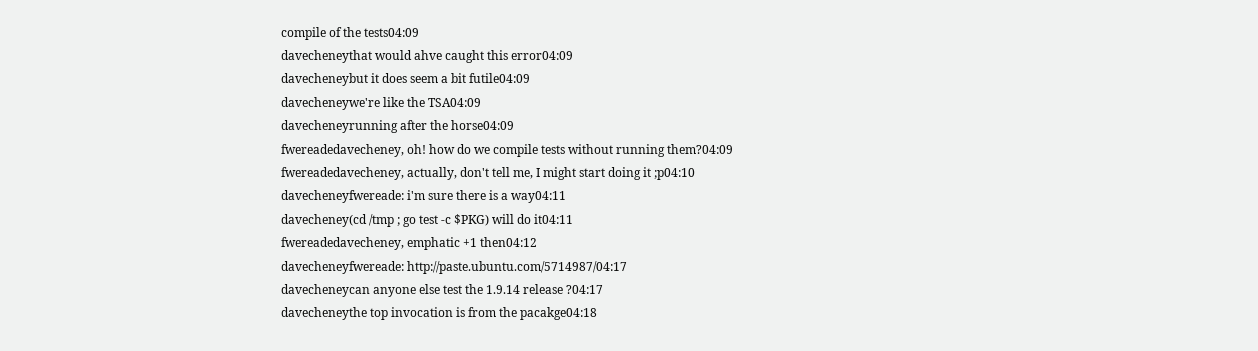compile of the tests04:09
davecheneythat would ahve caught this error04:09
davecheneybut it does seem a bit futile04:09
davecheneywe're like the TSA04:09
davecheneyrunning after the horse04:09
fwereadedavecheney, oh! how do we compile tests without running them?04:09
fwereadedavecheney, actually, don't tell me, I might start doing it ;p04:10
davecheneyfwereade: i'm sure there is a way04:11
davecheney(cd /tmp ; go test -c $PKG) will do it04:11
fwereadedavecheney, emphatic +1 then04:12
davecheneyfwereade: http://paste.ubuntu.com/5714987/04:17
davecheneycan anyone else test the 1.9.14 release ?04:17
davecheneythe top invocation is from the pacakge04:18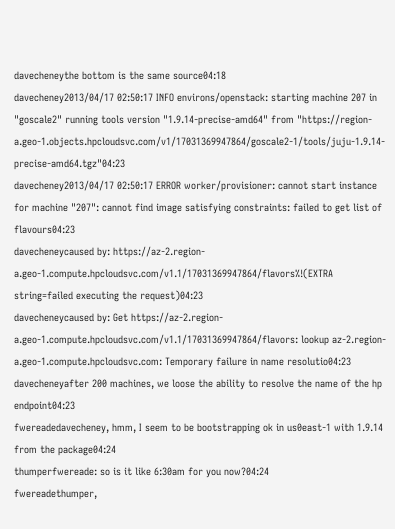davecheneythe bottom is the same source04:18
davecheney2013/04/17 02:50:17 INFO environs/openstack: starting machine 207 in "goscale2" running tools version "1.9.14-precise-amd64" from "https://region-a.geo-1.objects.hpcloudsvc.com/v1/17031369947864/goscale2-1/tools/juju-1.9.14-precise-amd64.tgz"04:23
davecheney2013/04/17 02:50:17 ERROR worker/provisioner: cannot start instance for machine "207": cannot find image satisfying constraints: failed to get list of flavours04:23
davecheneycaused by: https://az-2.region-a.geo-1.compute.hpcloudsvc.com/v1.1/17031369947864/flavors%!(EXTRA string=failed executing the request)04:23
davecheneycaused by: Get https://az-2.region-a.geo-1.compute.hpcloudsvc.com/v1.1/17031369947864/flavors: lookup az-2.region-a.geo-1.compute.hpcloudsvc.com: Temporary failure in name resolutio04:23
davecheneyafter 200 machines, we loose the ability to resolve the name of the hp endpoint04:23
fwereadedavecheney, hmm, I seem to be bootstrapping ok in us0east-1 with 1.9.14 from the package04:24
thumperfwereade: so is it like 6:30am for you now?04:24
fwereadethumper,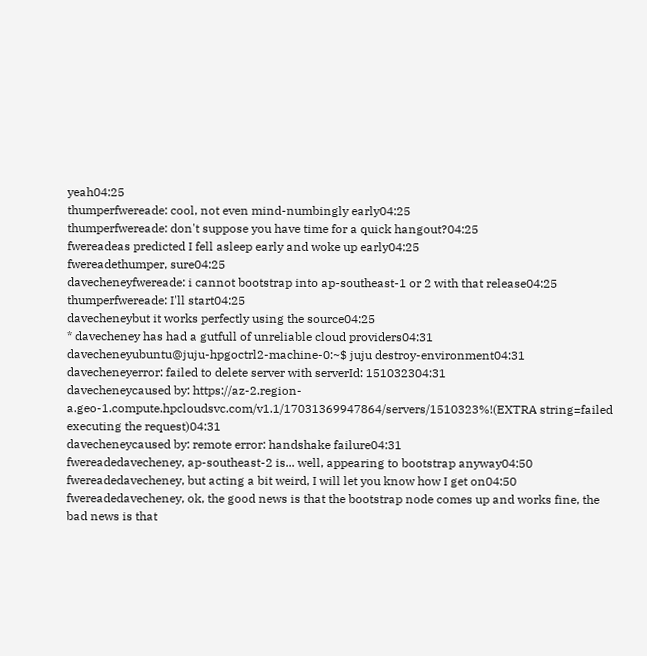yeah04:25
thumperfwereade: cool, not even mind-numbingly early04:25
thumperfwereade: don't suppose you have time for a quick hangout?04:25
fwereadeas predicted I fell asleep early and woke up early04:25
fwereadethumper, sure04:25
davecheneyfwereade: i cannot bootstrap into ap-southeast-1 or 2 with that release04:25
thumperfwereade: I'll start04:25
davecheneybut it works perfectly using the source04:25
* davecheney has had a gutfull of unreliable cloud providers04:31
davecheneyubuntu@juju-hpgoctrl2-machine-0:~$ juju destroy-environment04:31
davecheneyerror: failed to delete server with serverId: 151032304:31
davecheneycaused by: https://az-2.region-a.geo-1.compute.hpcloudsvc.com/v1.1/17031369947864/servers/1510323%!(EXTRA string=failed executing the request)04:31
davecheneycaused by: remote error: handshake failure04:31
fwereadedavecheney, ap-southeast-2 is... well, appearing to bootstrap anyway04:50
fwereadedavecheney, but acting a bit weird, I will let you know how I get on04:50
fwereadedavecheney, ok, the good news is that the bootstrap node comes up and works fine, the bad news is that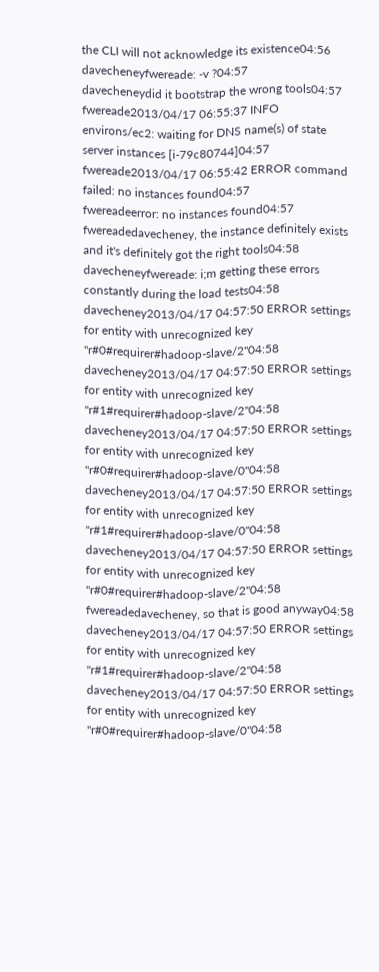the CLI will not acknowledge its existence04:56
davecheneyfwereade: -v ?04:57
davecheneydid it bootstrap the wrong tools04:57
fwereade2013/04/17 06:55:37 INFO environs/ec2: waiting for DNS name(s) of state server instances [i-79c80744]04:57
fwereade2013/04/17 06:55:42 ERROR command failed: no instances found04:57
fwereadeerror: no instances found04:57
fwereadedavecheney, the instance definitely exists and it's definitely got the right tools04:58
davecheneyfwereade: i;m getting these errors constantly during the load tests04:58
davecheney2013/04/17 04:57:50 ERROR settings for entity with unrecognized key "r#0#requirer#hadoop-slave/2"04:58
davecheney2013/04/17 04:57:50 ERROR settings for entity with unrecognized key "r#1#requirer#hadoop-slave/2"04:58
davecheney2013/04/17 04:57:50 ERROR settings for entity with unrecognized key "r#0#requirer#hadoop-slave/0"04:58
davecheney2013/04/17 04:57:50 ERROR settings for entity with unrecognized key "r#1#requirer#hadoop-slave/0"04:58
davecheney2013/04/17 04:57:50 ERROR settings for entity with unrecognized key "r#0#requirer#hadoop-slave/2"04:58
fwereadedavecheney, so that is good anyway04:58
davecheney2013/04/17 04:57:50 ERROR settings for entity with unrecognized key "r#1#requirer#hadoop-slave/2"04:58
davecheney2013/04/17 04:57:50 ERROR settings for entity with unrecognized key "r#0#requirer#hadoop-slave/0"04:58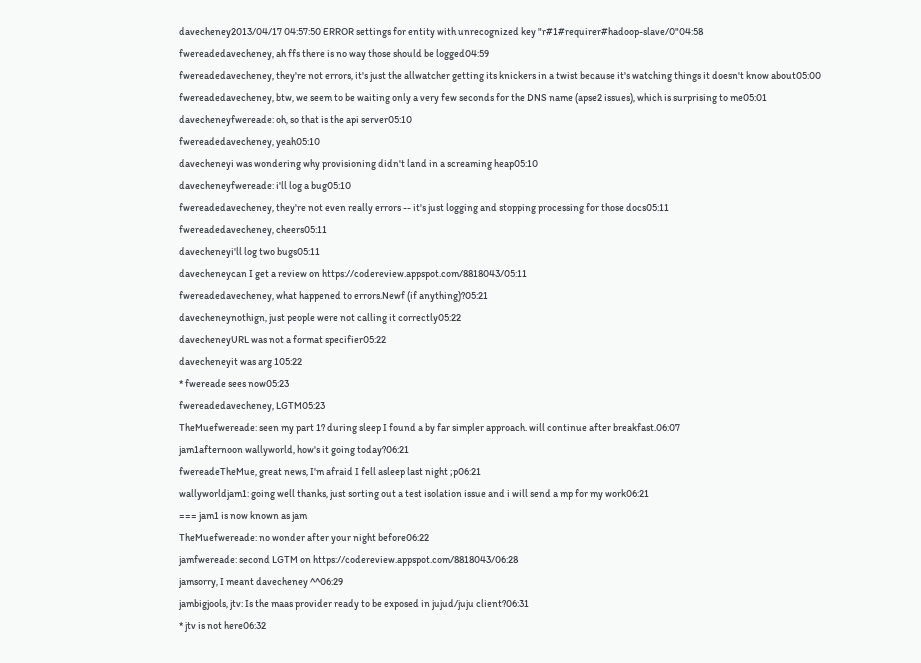davecheney2013/04/17 04:57:50 ERROR settings for entity with unrecognized key "r#1#requirer#hadoop-slave/0"04:58
fwereadedavecheney, ah ffs there is no way those should be logged04:59
fwereadedavecheney, they're not errors, it's just the allwatcher getting its knickers in a twist because it's watching things it doesn't know about05:00
fwereadedavecheney, btw, we seem to be waiting only a very few seconds for the DNS name (apse2 issues), which is surprising to me05:01
davecheneyfwereade: oh, so that is the api server05:10
fwereadedavecheney, yeah05:10
davecheneyi was wondering why provisioning didn't land in a screaming heap05:10
davecheneyfwereade: i'll log a bug05:10
fwereadedavecheney, they're not even really errors -- it's just logging and stopping processing for those docs05:11
fwereadedavecheney, cheers05:11
davecheneyi'll log two bugs05:11
davecheneycan I get a review on https://codereview.appspot.com/8818043/05:11
fwereadedavecheney, what happened to errors.Newf (if anything)?05:21
davecheneynothign, just people were not calling it correctly05:22
davecheneyURL was not a format specifier05:22
davecheneyit was arg 105:22
* fwereade sees now05:23
fwereadedavecheney, LGTM05:23
TheMuefwereade: seen my part 1? during sleep I found a by far simpler approach. will continue after breakfast.06:07
jam1afternoon wallyworld, how's it going today?06:21
fwereadeTheMue, great news, I'm afraid I fell asleep last night ;p06:21
wallyworldjam1: going well thanks, just sorting out a test isolation issue and i will send a mp for my work06:21
=== jam1 is now known as jam
TheMuefwereade: no wonder after your night before06:22
jamfwereade: second LGTM on https://codereview.appspot.com/8818043/06:28
jamsorry, I meant davecheney ^^06:29
jambigjools, jtv: Is the maas provider ready to be exposed in jujud/juju client?06:31
* jtv is not here06:32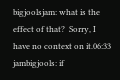bigjoolsjam: what is the effect of that?  Sorry, I have no context on it.06:33
jambigjools: if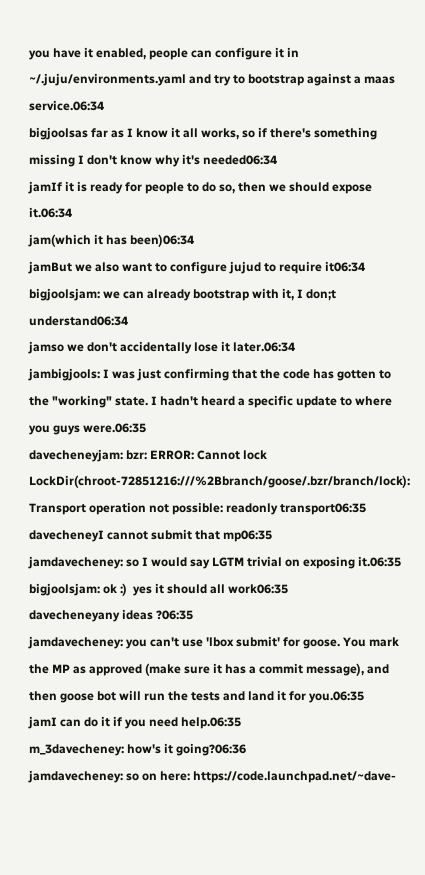you have it enabled, people can configure it in ~/.juju/environments.yaml and try to bootstrap against a maas service.06:34
bigjoolsas far as I know it all works, so if there's something missing I don't know why it's needed06:34
jamIf it is ready for people to do so, then we should expose it.06:34
jam(which it has been)06:34
jamBut we also want to configure jujud to require it06:34
bigjoolsjam: we can already bootstrap with it, I don;t understand06:34
jamso we don't accidentally lose it later.06:34
jambigjools: I was just confirming that the code has gotten to the "working" state. I hadn't heard a specific update to where you guys were.06:35
davecheneyjam: bzr: ERROR: Cannot lock LockDir(chroot-72851216:///%2Bbranch/goose/.bzr/branch/lock): Transport operation not possible: readonly transport06:35
davecheneyI cannot submit that mp06:35
jamdavecheney: so I would say LGTM trivial on exposing it.06:35
bigjoolsjam: ok :)  yes it should all work06:35
davecheneyany ideas ?06:35
jamdavecheney: you can't use 'lbox submit' for goose. You mark the MP as approved (make sure it has a commit message), and then goose bot will run the tests and land it for you.06:35
jamI can do it if you need help.06:35
m_3davecheney: how's it going?06:36
jamdavecheney: so on here: https://code.launchpad.net/~dave-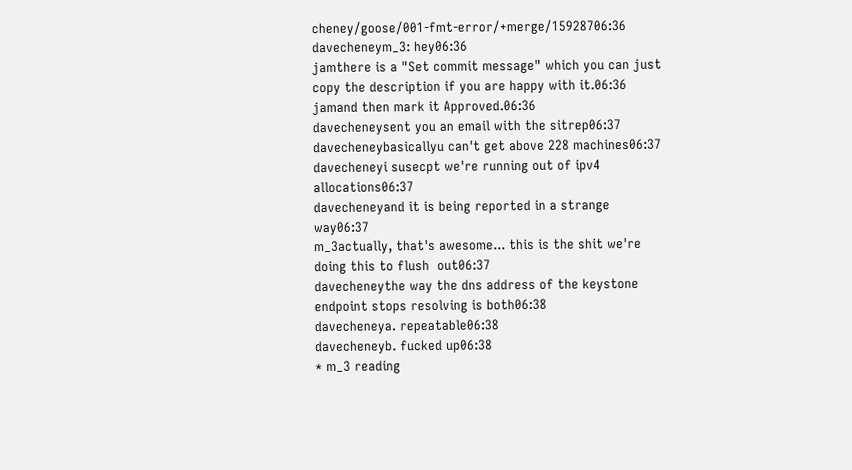cheney/goose/001-fmt-error/+merge/15928706:36
davecheneym_3: hey06:36
jamthere is a "Set commit message" which you can just copy the description if you are happy with it.06:36
jamand then mark it Approved.06:36
davecheneysent you an email with the sitrep06:37
davecheneybasicallyu can't get above 228 machines06:37
davecheneyi susecpt we're running out of ipv4 allocations06:37
davecheneyand it is being reported in a strange way06:37
m_3actually, that's awesome... this is the shit we're doing this to flush  out06:37
davecheneythe way the dns address of the keystone endpoint stops resolving is both06:38
davecheneya. repeatable06:38
davecheneyb. fucked up06:38
* m_3 reading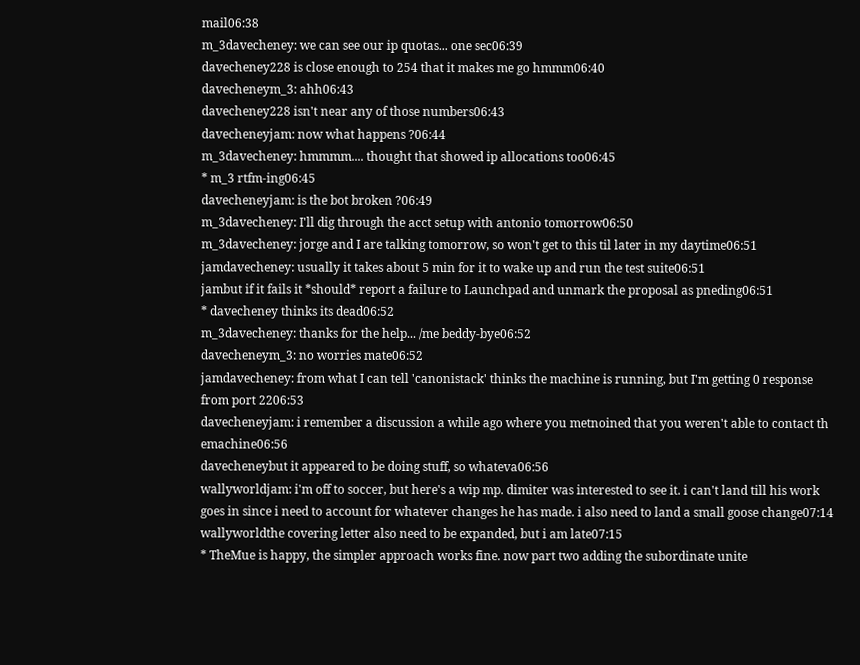mail06:38
m_3davecheney: we can see our ip quotas... one sec06:39
davecheney228 is close enough to 254 that it makes me go hmmm06:40
davecheneym_3: ahh06:43
davecheney228 isn't near any of those numbers06:43
davecheneyjam: now what happens ?06:44
m_3davecheney: hmmmm.... thought that showed ip allocations too06:45
* m_3 rtfm-ing06:45
davecheneyjam: is the bot broken ?06:49
m_3davecheney: I'll dig through the acct setup with antonio tomorrow06:50
m_3davecheney: jorge and I are talking tomorrow, so won't get to this til later in my daytime06:51
jamdavecheney: usually it takes about 5 min for it to wake up and run the test suite06:51
jambut if it fails it *should* report a failure to Launchpad and unmark the proposal as pneding06:51
* davecheney thinks its dead06:52
m_3davecheney: thanks for the help... /me beddy-bye06:52
davecheneym_3: no worries mate06:52
jamdavecheney: from what I can tell 'canonistack' thinks the machine is running, but I'm getting 0 response from port 2206:53
davecheneyjam: i remember a discussion a while ago where you metnoined that you weren't able to contact th emachine06:56
davecheneybut it appeared to be doing stuff, so whateva06:56
wallyworldjam: i'm off to soccer, but here's a wip mp. dimiter was interested to see it. i can't land till his work goes in since i need to account for whatever changes he has made. i also need to land a small goose change07:14
wallyworldthe covering letter also need to be expanded, but i am late07:15
* TheMue is happy, the simpler approach works fine. now part two adding the subordinate unite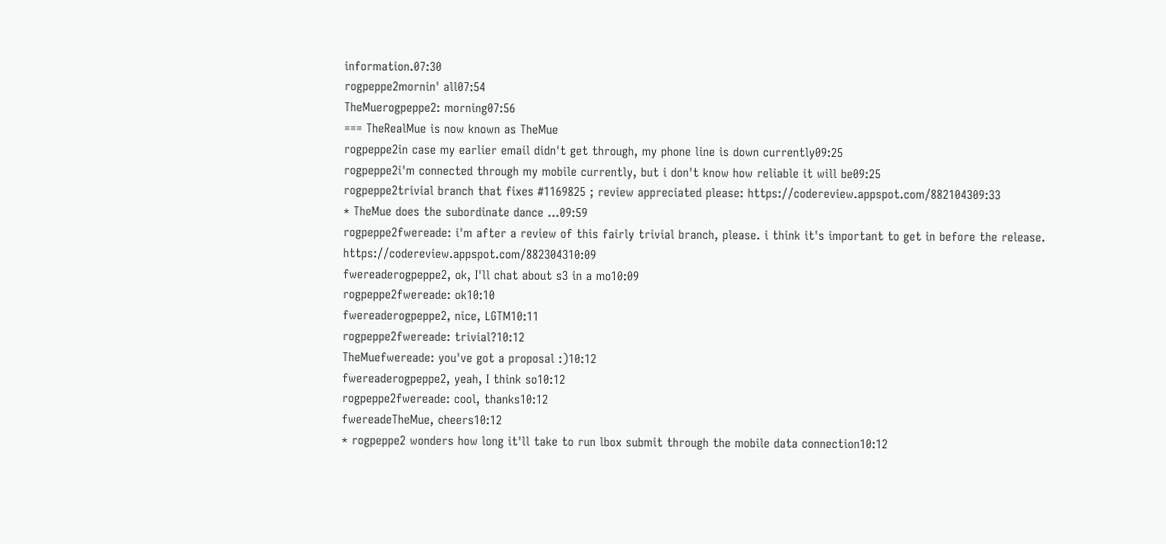information.07:30
rogpeppe2mornin' all07:54
TheMuerogpeppe2: morning07:56
=== TheRealMue is now known as TheMue
rogpeppe2in case my earlier email didn't get through, my phone line is down currently09:25
rogpeppe2i'm connected through my mobile currently, but i don't know how reliable it will be09:25
rogpeppe2trivial branch that fixes #1169825 ; review appreciated please: https://codereview.appspot.com/882104309:33
* TheMue does the subordinate dance ...09:59
rogpeppe2fwereade: i'm after a review of this fairly trivial branch, please. i think it's important to get in before the release. https://codereview.appspot.com/882304310:09
fwereaderogpeppe2, ok, I'll chat about s3 in a mo10:09
rogpeppe2fwereade: ok10:10
fwereaderogpeppe2, nice, LGTM10:11
rogpeppe2fwereade: trivial?10:12
TheMuefwereade: you've got a proposal :)10:12
fwereaderogpeppe2, yeah, I think so10:12
rogpeppe2fwereade: cool, thanks10:12
fwereadeTheMue, cheers10:12
* rogpeppe2 wonders how long it'll take to run lbox submit through the mobile data connection10:12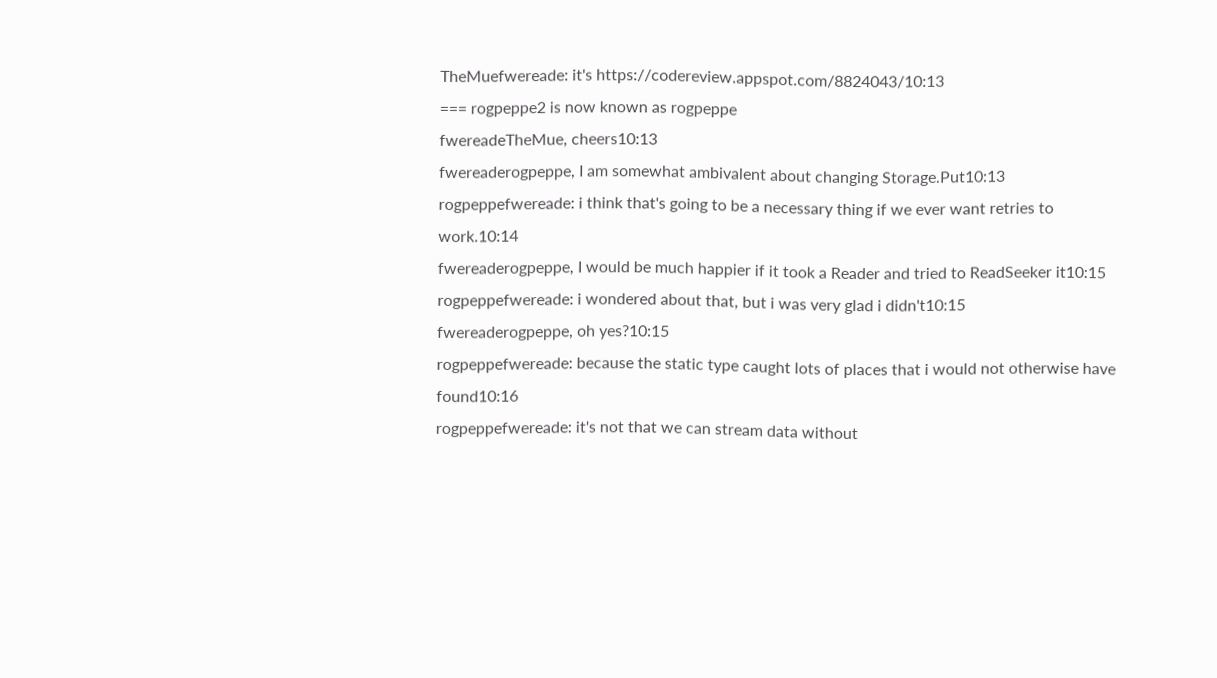TheMuefwereade: it's https://codereview.appspot.com/8824043/10:13
=== rogpeppe2 is now known as rogpeppe
fwereadeTheMue, cheers10:13
fwereaderogpeppe, I am somewhat ambivalent about changing Storage.Put10:13
rogpeppefwereade: i think that's going to be a necessary thing if we ever want retries to work.10:14
fwereaderogpeppe, I would be much happier if it took a Reader and tried to ReadSeeker it10:15
rogpeppefwereade: i wondered about that, but i was very glad i didn't10:15
fwereaderogpeppe, oh yes?10:15
rogpeppefwereade: because the static type caught lots of places that i would not otherwise have found10:16
rogpeppefwereade: it's not that we can stream data without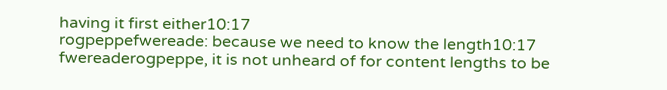having it first either10:17
rogpeppefwereade: because we need to know the length10:17
fwereaderogpeppe, it is not unheard of for content lengths to be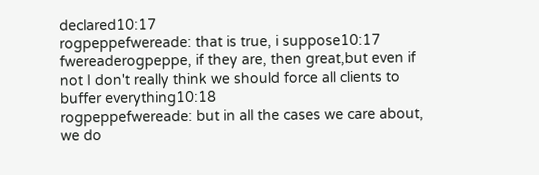declared10:17
rogpeppefwereade: that is true, i suppose10:17
fwereaderogpeppe, if they are, then great,but even if not I don't really think we should force all clients to buffer everything10:18
rogpeppefwereade: but in all the cases we care about, we do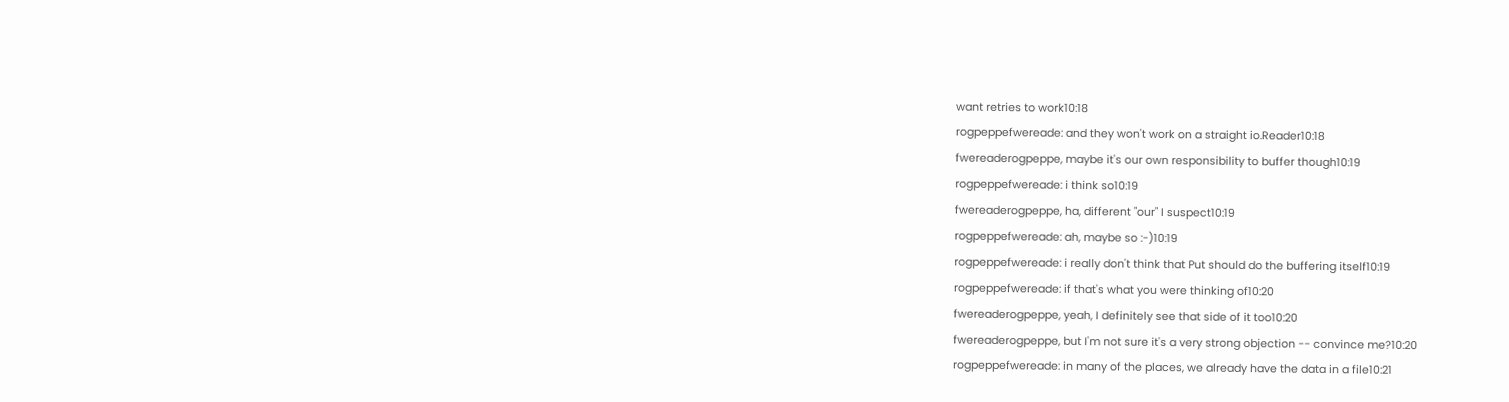want retries to work10:18
rogpeppefwereade: and they won't work on a straight io.Reader10:18
fwereaderogpeppe, maybe it's our own responsibility to buffer though10:19
rogpeppefwereade: i think so10:19
fwereaderogpeppe, ha, different "our" I suspect10:19
rogpeppefwereade: ah, maybe so :-)10:19
rogpeppefwereade: i really don't think that Put should do the buffering itself10:19
rogpeppefwereade: if that's what you were thinking of10:20
fwereaderogpeppe, yeah, I definitely see that side of it too10:20
fwereaderogpeppe, but I'm not sure it's a very strong objection -- convince me?10:20
rogpeppefwereade: in many of the places, we already have the data in a file10:21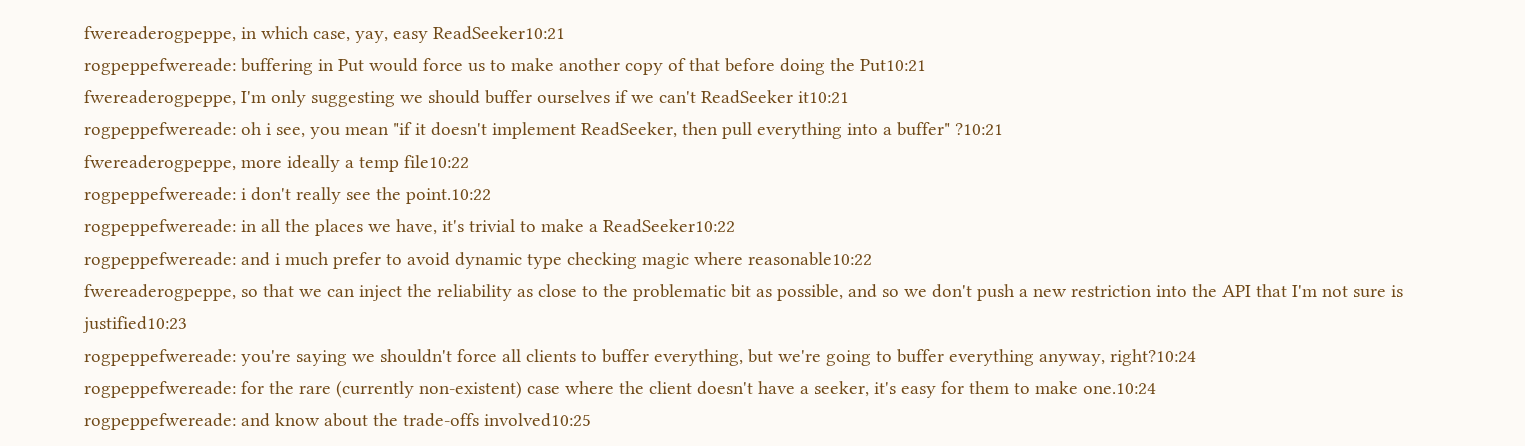fwereaderogpeppe, in which case, yay, easy ReadSeeker10:21
rogpeppefwereade: buffering in Put would force us to make another copy of that before doing the Put10:21
fwereaderogpeppe, I'm only suggesting we should buffer ourselves if we can't ReadSeeker it10:21
rogpeppefwereade: oh i see, you mean "if it doesn't implement ReadSeeker, then pull everything into a buffer" ?10:21
fwereaderogpeppe, more ideally a temp file10:22
rogpeppefwereade: i don't really see the point.10:22
rogpeppefwereade: in all the places we have, it's trivial to make a ReadSeeker10:22
rogpeppefwereade: and i much prefer to avoid dynamic type checking magic where reasonable10:22
fwereaderogpeppe, so that we can inject the reliability as close to the problematic bit as possible, and so we don't push a new restriction into the API that I'm not sure is justified10:23
rogpeppefwereade: you're saying we shouldn't force all clients to buffer everything, but we're going to buffer everything anyway, right?10:24
rogpeppefwereade: for the rare (currently non-existent) case where the client doesn't have a seeker, it's easy for them to make one.10:24
rogpeppefwereade: and know about the trade-offs involved10:25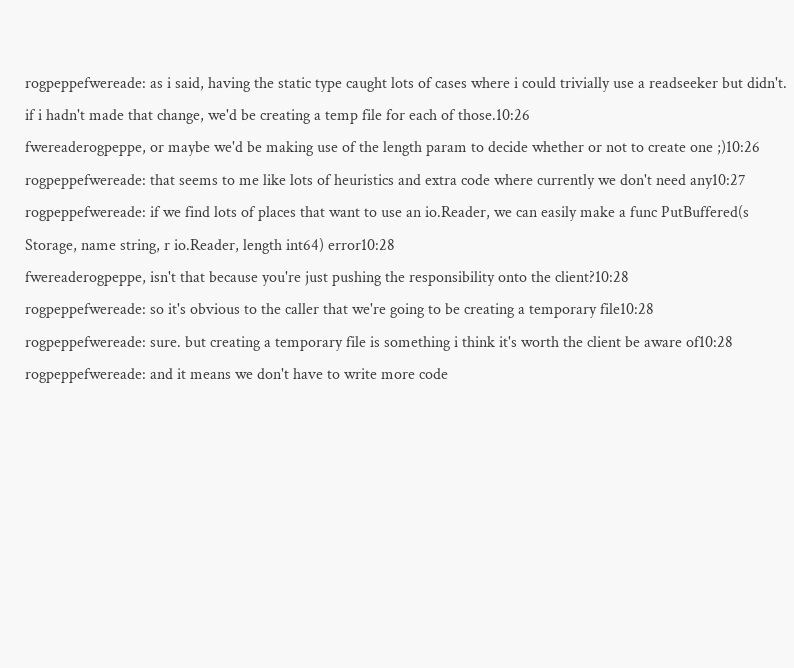rogpeppefwereade: as i said, having the static type caught lots of cases where i could trivially use a readseeker but didn't. if i hadn't made that change, we'd be creating a temp file for each of those.10:26
fwereaderogpeppe, or maybe we'd be making use of the length param to decide whether or not to create one ;)10:26
rogpeppefwereade: that seems to me like lots of heuristics and extra code where currently we don't need any10:27
rogpeppefwereade: if we find lots of places that want to use an io.Reader, we can easily make a func PutBuffered(s Storage, name string, r io.Reader, length int64) error10:28
fwereaderogpeppe, isn't that because you're just pushing the responsibility onto the client?10:28
rogpeppefwereade: so it's obvious to the caller that we're going to be creating a temporary file10:28
rogpeppefwereade: sure. but creating a temporary file is something i think it's worth the client be aware of10:28
rogpeppefwereade: and it means we don't have to write more code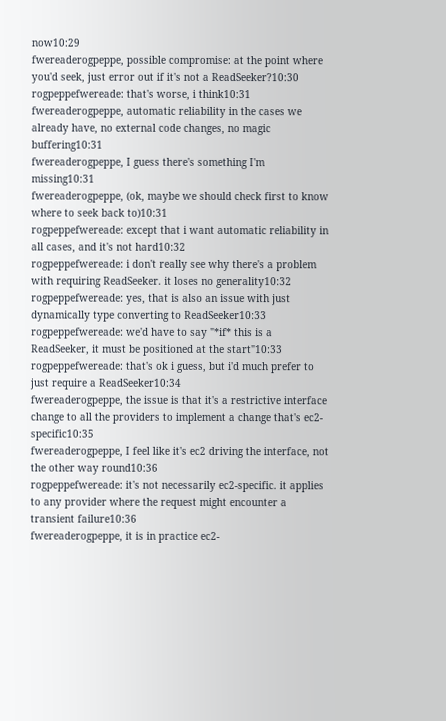now10:29
fwereaderogpeppe, possible compromise: at the point where you'd seek, just error out if it's not a ReadSeeker?10:30
rogpeppefwereade: that's worse, i think10:31
fwereaderogpeppe, automatic reliability in the cases we already have, no external code changes, no magic buffering10:31
fwereaderogpeppe, I guess there's something I'm missing10:31
fwereaderogpeppe, (ok, maybe we should check first to know where to seek back to)10:31
rogpeppefwereade: except that i want automatic reliability in all cases, and it's not hard10:32
rogpeppefwereade: i don't really see why there's a problem with requiring ReadSeeker. it loses no generality10:32
rogpeppefwereade: yes, that is also an issue with just dynamically type converting to ReadSeeker10:33
rogpeppefwereade: we'd have to say "*if* this is a ReadSeeker, it must be positioned at the start"10:33
rogpeppefwereade: that's ok i guess, but i'd much prefer to just require a ReadSeeker10:34
fwereaderogpeppe, the issue is that it's a restrictive interface change to all the providers to implement a change that's ec2-specific10:35
fwereaderogpeppe, I feel like it's ec2 driving the interface, not the other way round10:36
rogpeppefwereade: it's not necessarily ec2-specific. it applies to any provider where the request might encounter a transient failure10:36
fwereaderogpeppe, it is in practice ec2-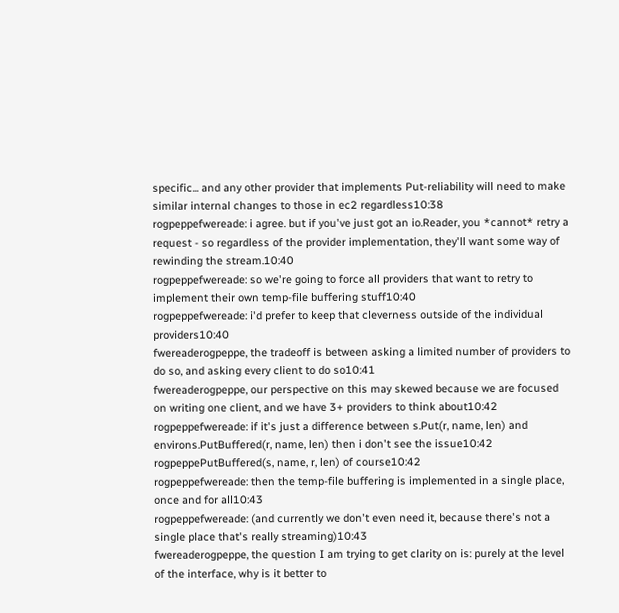specific... and any other provider that implements Put-reliability will need to make similar internal changes to those in ec2 regardless10:38
rogpeppefwereade: i agree. but if you've just got an io.Reader, you *cannot* retry a request - so regardless of the provider implementation, they'll want some way of rewinding the stream.10:40
rogpeppefwereade: so we're going to force all providers that want to retry to implement their own temp-file buffering stuff10:40
rogpeppefwereade: i'd prefer to keep that cleverness outside of the individual providers10:40
fwereaderogpeppe, the tradeoff is between asking a limited number of providers to do so, and asking every client to do so10:41
fwereaderogpeppe, our perspective on this may skewed because we are focused on writing one client, and we have 3+ providers to think about10:42
rogpeppefwereade: if it's just a difference between s.Put(r, name, len) and environs.PutBuffered(r, name, len) then i don't see the issue10:42
rogpeppePutBuffered(s, name, r, len) of course10:42
rogpeppefwereade: then the temp-file buffering is implemented in a single place, once and for all10:43
rogpeppefwereade: (and currently we don't even need it, because there's not a single place that's really streaming)10:43
fwereaderogpeppe, the question I am trying to get clarity on is: purely at the level of the interface, why is it better to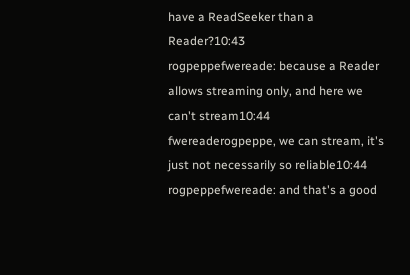have a ReadSeeker than a Reader?10:43
rogpeppefwereade: because a Reader allows streaming only, and here we can't stream10:44
fwereaderogpeppe, we can stream, it's just not necessarily so reliable10:44
rogpeppefwereade: and that's a good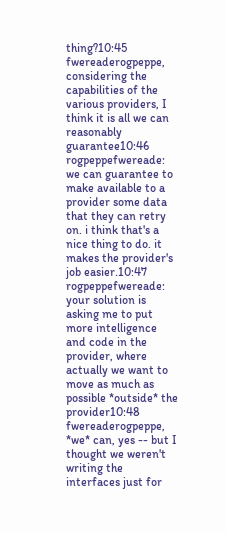thing?10:45
fwereaderogpeppe, considering the capabilities of the various providers, I think it is all we can reasonably guarantee10:46
rogpeppefwereade: we can guarantee to make available to a provider some data that they can retry on. i think that's a nice thing to do. it makes the provider's job easier.10:47
rogpeppefwereade: your solution is asking me to put more intelligence and code in the provider, where actually we want to move as much as possible *outside* the provider10:48
fwereaderogpeppe, *we* can, yes -- but I thought we weren't writing the interfaces just for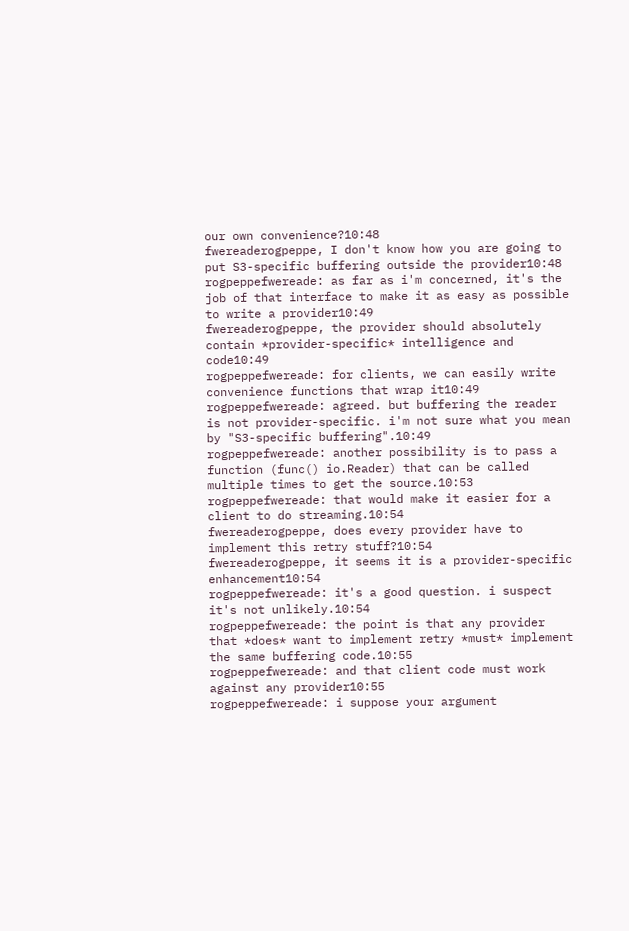our own convenience?10:48
fwereaderogpeppe, I don't know how you are going to put S3-specific buffering outside the provider10:48
rogpeppefwereade: as far as i'm concerned, it's the job of that interface to make it as easy as possible to write a provider10:49
fwereaderogpeppe, the provider should absolutely contain *provider-specific* intelligence and code10:49
rogpeppefwereade: for clients, we can easily write convenience functions that wrap it10:49
rogpeppefwereade: agreed. but buffering the reader is not provider-specific. i'm not sure what you mean by "S3-specific buffering".10:49
rogpeppefwereade: another possibility is to pass a function (func() io.Reader) that can be called multiple times to get the source.10:53
rogpeppefwereade: that would make it easier for a client to do streaming.10:54
fwereaderogpeppe, does every provider have to implement this retry stuff?10:54
fwereaderogpeppe, it seems it is a provider-specific enhancement10:54
rogpeppefwereade: it's a good question. i suspect it's not unlikely.10:54
rogpeppefwereade: the point is that any provider that *does* want to implement retry *must* implement the same buffering code.10:55
rogpeppefwereade: and that client code must work against any provider10:55
rogpeppefwereade: i suppose your argument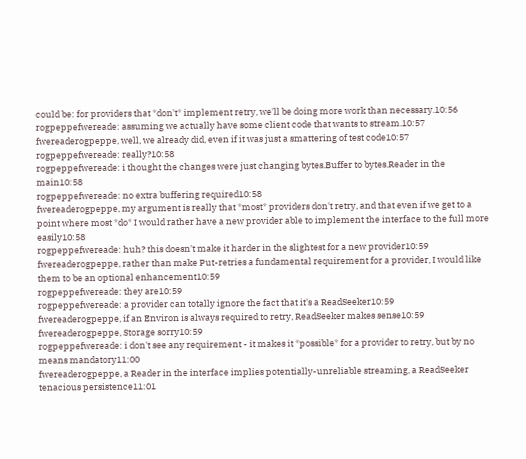could be: for providers that *don't* implement retry, we'll be doing more work than necessary.10:56
rogpeppefwereade: assuming we actually have some client code that wants to stream.10:57
fwereaderogpeppe, well, we already did, even if it was just a smattering of test code10:57
rogpeppefwereade: really?10:58
rogpeppefwereade: i thought the changes were just changing bytes.Buffer to bytes.Reader in the main10:58
rogpeppefwereade: no extra buffering required10:58
fwereaderogpeppe, my argument is really that *most* providers don't retry, and that even if we get to a point where most *do* I would rather have a new provider able to implement the interface to the full more easily10:58
rogpeppefwereade: huh? this doesn't make it harder in the slightest for a new provider10:59
fwereaderogpeppe, rather than make Put-retries a fundamental requirement for a provider, I would like them to be an optional enhancement10:59
rogpeppefwereade: they are10:59
rogpeppefwereade: a provider can totally ignore the fact that it's a ReadSeeker10:59
fwereaderogpeppe, if an Environ is always required to retry, ReadSeeker makes sense10:59
fwereaderogpeppe, Storage sorry10:59
rogpeppefwereade: i don't see any requirement - it makes it *possible* for a provider to retry, but by no means mandatory11:00
fwereaderogpeppe, a Reader in the interface implies potentially-unreliable streaming, a ReadSeeker tenacious persistence11:01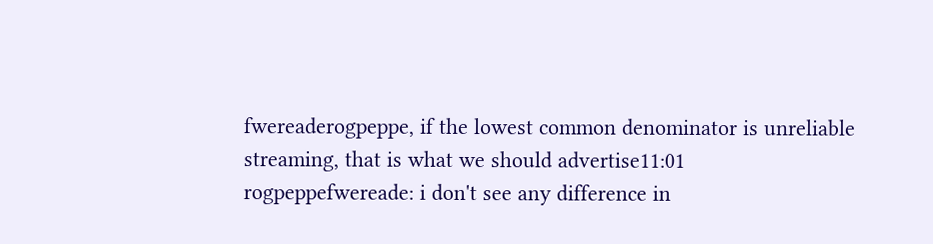fwereaderogpeppe, if the lowest common denominator is unreliable streaming, that is what we should advertise11:01
rogpeppefwereade: i don't see any difference in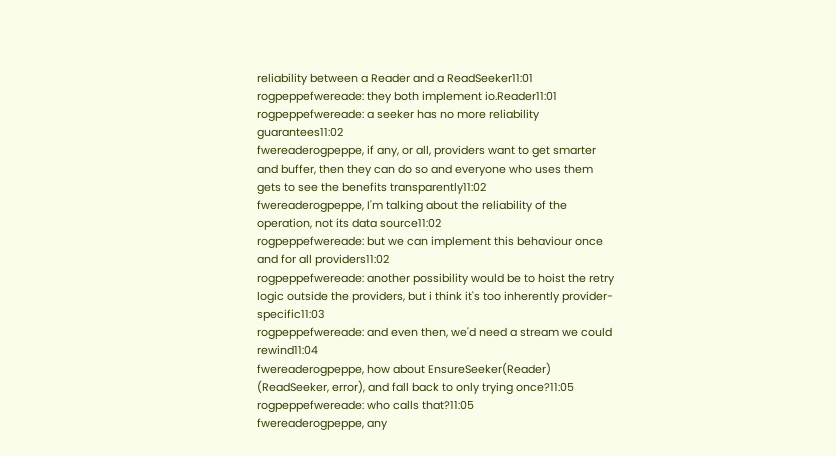reliability between a Reader and a ReadSeeker11:01
rogpeppefwereade: they both implement io.Reader11:01
rogpeppefwereade: a seeker has no more reliability guarantees11:02
fwereaderogpeppe, if any, or all, providers want to get smarter and buffer, then they can do so and everyone who uses them gets to see the benefits transparently11:02
fwereaderogpeppe, I'm talking about the reliability of the operation, not its data source11:02
rogpeppefwereade: but we can implement this behaviour once and for all providers11:02
rogpeppefwereade: another possibility would be to hoist the retry logic outside the providers, but i think it's too inherently provider-specific11:03
rogpeppefwereade: and even then, we'd need a stream we could rewind11:04
fwereaderogpeppe, how about EnsureSeeker(Reader) (ReadSeeker, error), and fall back to only trying once?11:05
rogpeppefwereade: who calls that?11:05
fwereaderogpeppe, any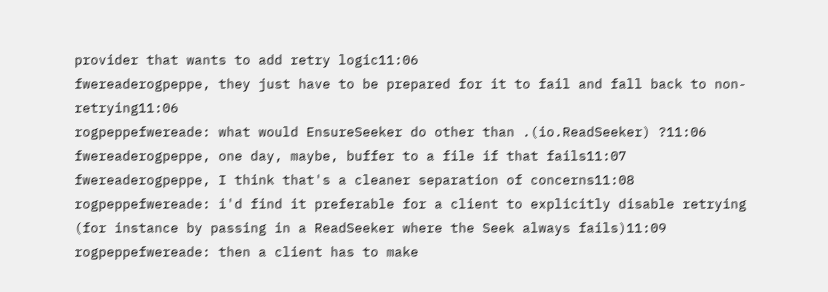provider that wants to add retry logic11:06
fwereaderogpeppe, they just have to be prepared for it to fail and fall back to non-retrying11:06
rogpeppefwereade: what would EnsureSeeker do other than .(io.ReadSeeker) ?11:06
fwereaderogpeppe, one day, maybe, buffer to a file if that fails11:07
fwereaderogpeppe, I think that's a cleaner separation of concerns11:08
rogpeppefwereade: i'd find it preferable for a client to explicitly disable retrying (for instance by passing in a ReadSeeker where the Seek always fails)11:09
rogpeppefwereade: then a client has to make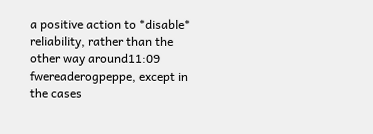a positive action to *disable* reliability, rather than the other way around11:09
fwereaderogpeppe, except in the cases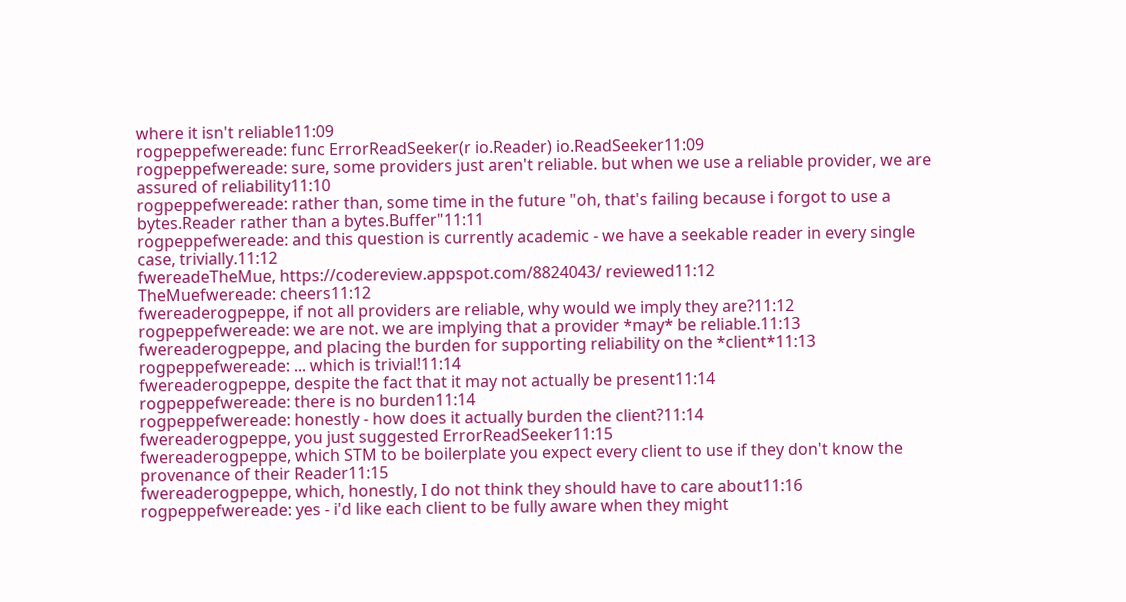where it isn't reliable11:09
rogpeppefwereade: func ErrorReadSeeker(r io.Reader) io.ReadSeeker11:09
rogpeppefwereade: sure, some providers just aren't reliable. but when we use a reliable provider, we are assured of reliability11:10
rogpeppefwereade: rather than, some time in the future "oh, that's failing because i forgot to use a bytes.Reader rather than a bytes.Buffer"11:11
rogpeppefwereade: and this question is currently academic - we have a seekable reader in every single case, trivially.11:12
fwereadeTheMue, https://codereview.appspot.com/8824043/ reviewed11:12
TheMuefwereade: cheers11:12
fwereaderogpeppe, if not all providers are reliable, why would we imply they are?11:12
rogpeppefwereade: we are not. we are implying that a provider *may* be reliable.11:13
fwereaderogpeppe, and placing the burden for supporting reliability on the *client*11:13
rogpeppefwereade: ... which is trivial!11:14
fwereaderogpeppe, despite the fact that it may not actually be present11:14
rogpeppefwereade: there is no burden11:14
rogpeppefwereade: honestly - how does it actually burden the client?11:14
fwereaderogpeppe, you just suggested ErrorReadSeeker11:15
fwereaderogpeppe, which STM to be boilerplate you expect every client to use if they don't know the provenance of their Reader11:15
fwereaderogpeppe, which, honestly, I do not think they should have to care about11:16
rogpeppefwereade: yes - i'd like each client to be fully aware when they might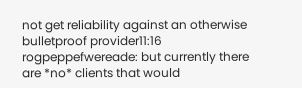not get reliability against an otherwise bulletproof provider11:16
rogpeppefwereade: but currently there are *no* clients that would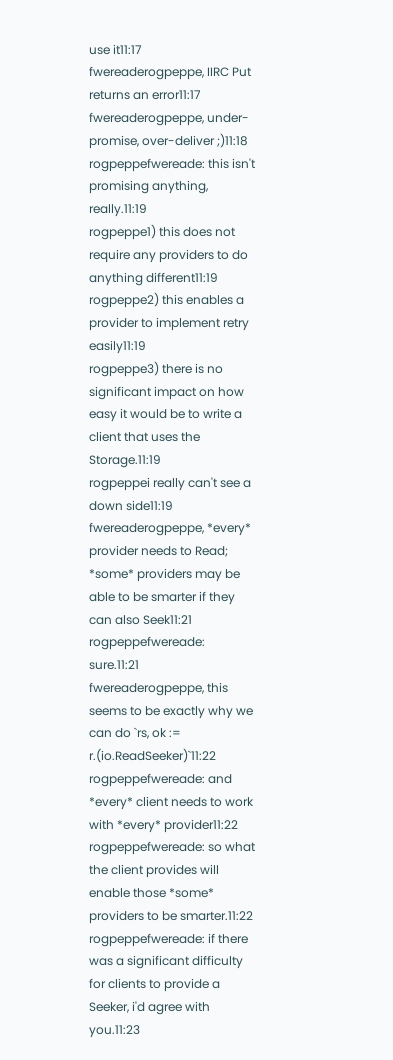use it11:17
fwereaderogpeppe, IIRC Put returns an error11:17
fwereaderogpeppe, under-promise, over-deliver ;)11:18
rogpeppefwereade: this isn't promising anything, really.11:19
rogpeppe1) this does not require any providers to do anything different11:19
rogpeppe2) this enables a provider to implement retry easily11:19
rogpeppe3) there is no significant impact on how easy it would be to write a client that uses the Storage.11:19
rogpeppei really can't see a down side11:19
fwereaderogpeppe, *every* provider needs to Read; *some* providers may be able to be smarter if they can also Seek11:21
rogpeppefwereade: sure.11:21
fwereaderogpeppe, this seems to be exactly why we can do `rs, ok := r.(io.ReadSeeker)`11:22
rogpeppefwereade: and *every* client needs to work with *every* provider11:22
rogpeppefwereade: so what the client provides will enable those *some* providers to be smarter.11:22
rogpeppefwereade: if there was a significant difficulty for clients to provide a Seeker, i'd agree with you.11:23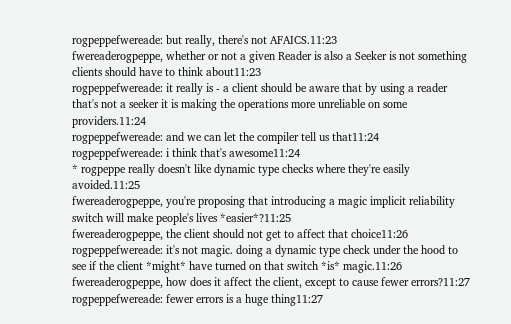rogpeppefwereade: but really, there's not AFAICS.11:23
fwereaderogpeppe, whether or not a given Reader is also a Seeker is not something clients should have to think about11:23
rogpeppefwereade: it really is - a client should be aware that by using a reader that's not a seeker it is making the operations more unreliable on some providers.11:24
rogpeppefwereade: and we can let the compiler tell us that11:24
rogpeppefwereade: i think that's awesome11:24
* rogpeppe really doesn't like dynamic type checks where they're easily avoided.11:25
fwereaderogpeppe, you're proposing that introducing a magic implicit reliability switch will make people's lives *easier*?11:25
fwereaderogpeppe, the client should not get to affect that choice11:26
rogpeppefwereade: it's not magic. doing a dynamic type check under the hood to see if the client *might* have turned on that switch *is* magic.11:26
fwereaderogpeppe, how does it affect the client, except to cause fewer errors?11:27
rogpeppefwereade: fewer errors is a huge thing11:27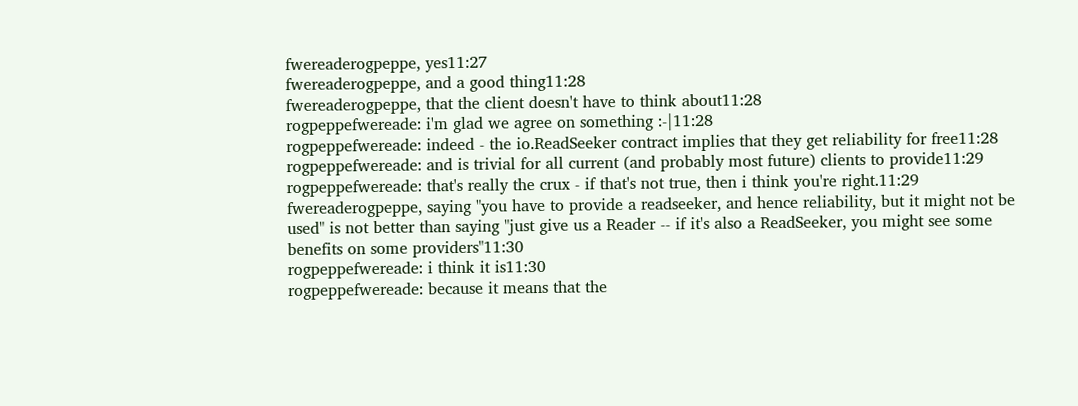fwereaderogpeppe, yes11:27
fwereaderogpeppe, and a good thing11:28
fwereaderogpeppe, that the client doesn't have to think about11:28
rogpeppefwereade: i'm glad we agree on something :-|11:28
rogpeppefwereade: indeed - the io.ReadSeeker contract implies that they get reliability for free11:28
rogpeppefwereade: and is trivial for all current (and probably most future) clients to provide11:29
rogpeppefwereade: that's really the crux - if that's not true, then i think you're right.11:29
fwereaderogpeppe, saying "you have to provide a readseeker, and hence reliability, but it might not be used" is not better than saying "just give us a Reader -- if it's also a ReadSeeker, you might see some benefits on some providers"11:30
rogpeppefwereade: i think it is11:30
rogpeppefwereade: because it means that the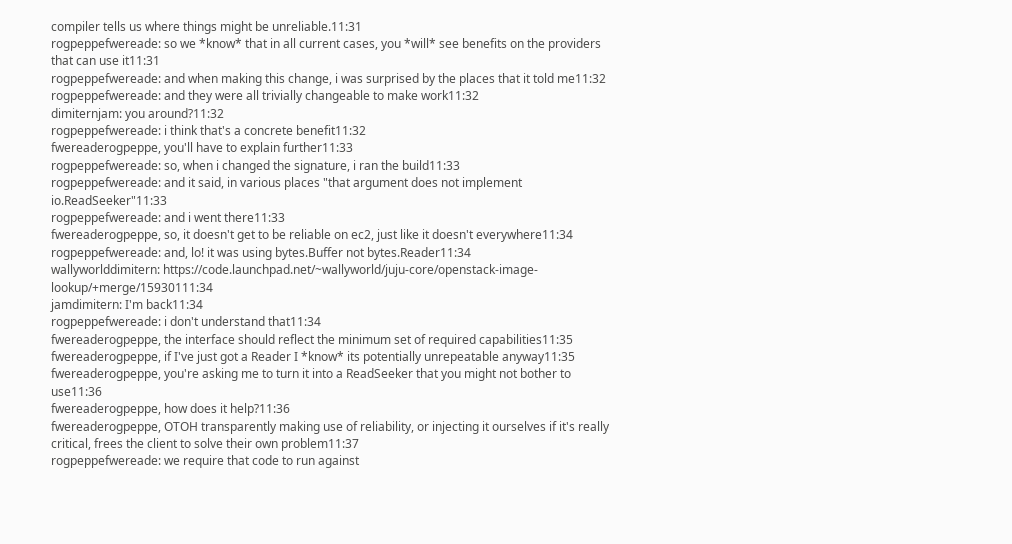compiler tells us where things might be unreliable.11:31
rogpeppefwereade: so we *know* that in all current cases, you *will* see benefits on the providers that can use it11:31
rogpeppefwereade: and when making this change, i was surprised by the places that it told me11:32
rogpeppefwereade: and they were all trivially changeable to make work11:32
dimiternjam: you around?11:32
rogpeppefwereade: i think that's a concrete benefit11:32
fwereaderogpeppe, you'll have to explain further11:33
rogpeppefwereade: so, when i changed the signature, i ran the build11:33
rogpeppefwereade: and it said, in various places "that argument does not implement io.ReadSeeker"11:33
rogpeppefwereade: and i went there11:33
fwereaderogpeppe, so, it doesn't get to be reliable on ec2, just like it doesn't everywhere11:34
rogpeppefwereade: and, lo! it was using bytes.Buffer not bytes.Reader11:34
wallyworlddimitern: https://code.launchpad.net/~wallyworld/juju-core/openstack-image-lookup/+merge/15930111:34
jamdimitern: I'm back11:34
rogpeppefwereade: i don't understand that11:34
fwereaderogpeppe, the interface should reflect the minimum set of required capabilities11:35
fwereaderogpeppe, if I've just got a Reader I *know* its potentially unrepeatable anyway11:35
fwereaderogpeppe, you're asking me to turn it into a ReadSeeker that you might not bother to use11:36
fwereaderogpeppe, how does it help?11:36
fwereaderogpeppe, OTOH transparently making use of reliability, or injecting it ourselves if it's really critical, frees the client to solve their own problem11:37
rogpeppefwereade: we require that code to run against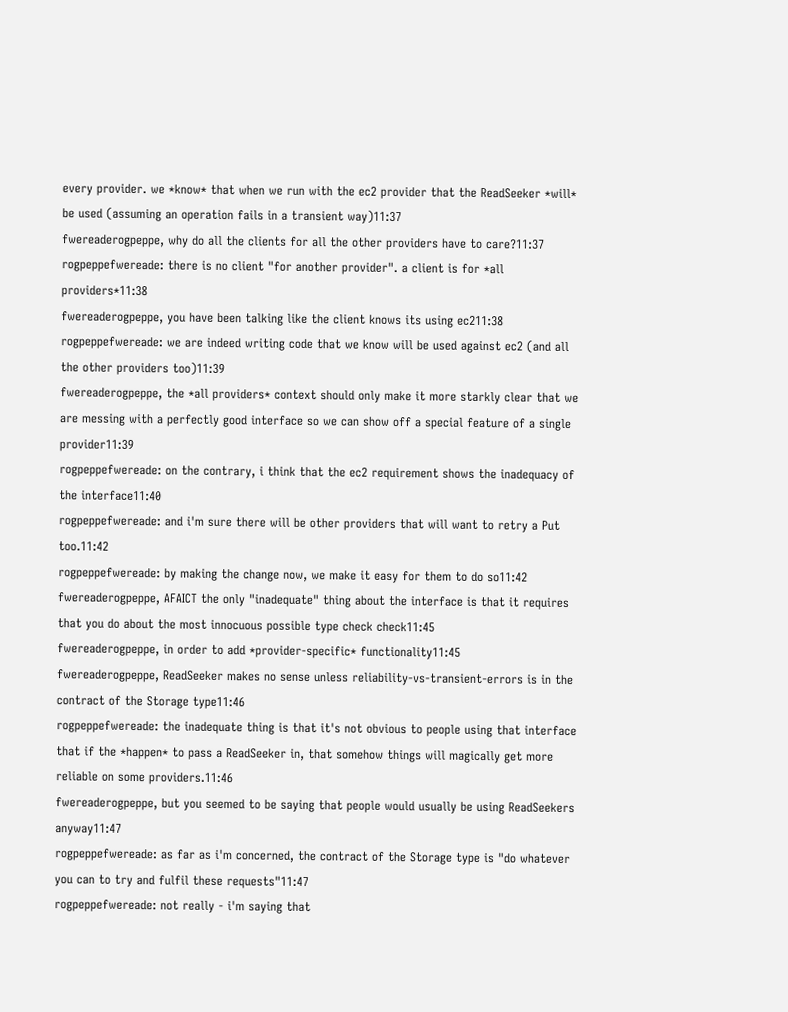every provider. we *know* that when we run with the ec2 provider that the ReadSeeker *will* be used (assuming an operation fails in a transient way)11:37
fwereaderogpeppe, why do all the clients for all the other providers have to care?11:37
rogpeppefwereade: there is no client "for another provider". a client is for *all providers*11:38
fwereaderogpeppe, you have been talking like the client knows its using ec211:38
rogpeppefwereade: we are indeed writing code that we know will be used against ec2 (and all the other providers too)11:39
fwereaderogpeppe, the *all providers* context should only make it more starkly clear that we are messing with a perfectly good interface so we can show off a special feature of a single provider11:39
rogpeppefwereade: on the contrary, i think that the ec2 requirement shows the inadequacy of the interface11:40
rogpeppefwereade: and i'm sure there will be other providers that will want to retry a Put too.11:42
rogpeppefwereade: by making the change now, we make it easy for them to do so11:42
fwereaderogpeppe, AFAICT the only "inadequate" thing about the interface is that it requires that you do about the most innocuous possible type check check11:45
fwereaderogpeppe, in order to add *provider-specific* functionality11:45
fwereaderogpeppe, ReadSeeker makes no sense unless reliability-vs-transient-errors is in the contract of the Storage type11:46
rogpeppefwereade: the inadequate thing is that it's not obvious to people using that interface that if the *happen* to pass a ReadSeeker in, that somehow things will magically get more reliable on some providers.11:46
fwereaderogpeppe, but you seemed to be saying that people would usually be using ReadSeekers anyway11:47
rogpeppefwereade: as far as i'm concerned, the contract of the Storage type is "do whatever you can to try and fulfil these requests"11:47
rogpeppefwereade: not really - i'm saying that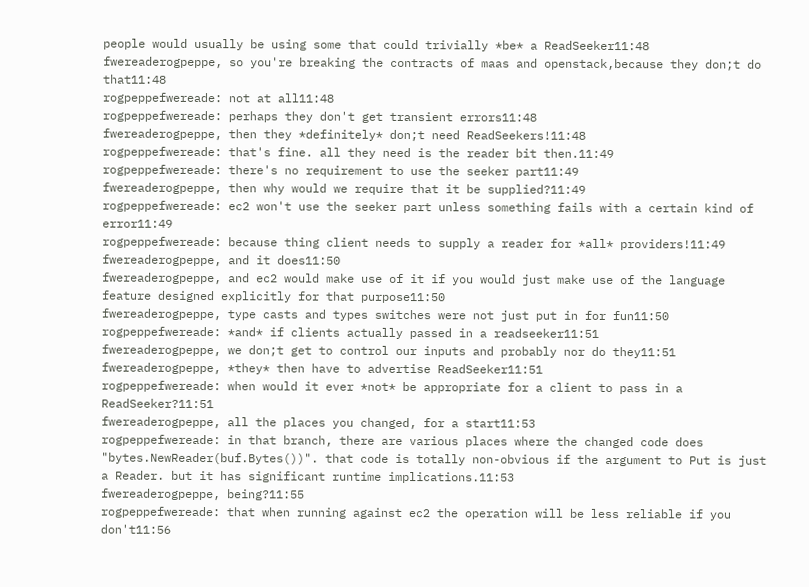people would usually be using some that could trivially *be* a ReadSeeker11:48
fwereaderogpeppe, so you're breaking the contracts of maas and openstack,because they don;t do that11:48
rogpeppefwereade: not at all11:48
rogpeppefwereade: perhaps they don't get transient errors11:48
fwereaderogpeppe, then they *definitely* don;t need ReadSeekers!11:48
rogpeppefwereade: that's fine. all they need is the reader bit then.11:49
rogpeppefwereade: there's no requirement to use the seeker part11:49
fwereaderogpeppe, then why would we require that it be supplied?11:49
rogpeppefwereade: ec2 won't use the seeker part unless something fails with a certain kind of error11:49
rogpeppefwereade: because thing client needs to supply a reader for *all* providers!11:49
fwereaderogpeppe, and it does11:50
fwereaderogpeppe, and ec2 would make use of it if you would just make use of the language feature designed explicitly for that purpose11:50
fwereaderogpeppe, type casts and types switches were not just put in for fun11:50
rogpeppefwereade: *and* if clients actually passed in a readseeker11:51
fwereaderogpeppe, we don;t get to control our inputs and probably nor do they11:51
fwereaderogpeppe, *they* then have to advertise ReadSeeker11:51
rogpeppefwereade: when would it ever *not* be appropriate for a client to pass in a ReadSeeker?11:51
fwereaderogpeppe, all the places you changed, for a start11:53
rogpeppefwereade: in that branch, there are various places where the changed code does "bytes.NewReader(buf.Bytes())". that code is totally non-obvious if the argument to Put is just a Reader. but it has significant runtime implications.11:53
fwereaderogpeppe, being?11:55
rogpeppefwereade: that when running against ec2 the operation will be less reliable if you don't11:56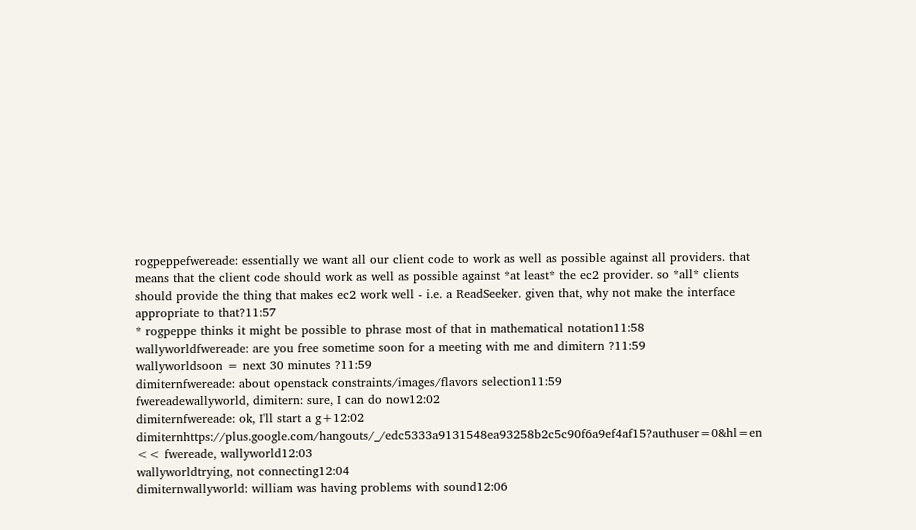rogpeppefwereade: essentially we want all our client code to work as well as possible against all providers. that means that the client code should work as well as possible against *at least* the ec2 provider. so *all* clients should provide the thing that makes ec2 work well - i.e. a ReadSeeker. given that, why not make the interface appropriate to that?11:57
* rogpeppe thinks it might be possible to phrase most of that in mathematical notation11:58
wallyworldfwereade: are you free sometime soon for a meeting with me and dimitern ?11:59
wallyworldsoon = next 30 minutes ?11:59
dimiternfwereade: about openstack constraints/images/flavors selection11:59
fwereadewallyworld, dimitern: sure, I can do now12:02
dimiternfwereade: ok, I'll start a g+12:02
dimiternhttps://plus.google.com/hangouts/_/edc5333a9131548ea93258b2c5c90f6a9ef4af15?authuser=0&hl=en << fwereade, wallyworld12:03
wallyworldtrying, not connecting12:04
dimiternwallyworld: william was having problems with sound12:06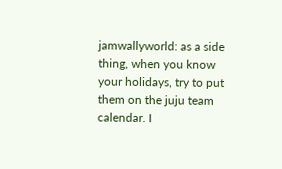jamwallyworld: as a side thing, when you know your holidays, try to put them on the juju team calendar. I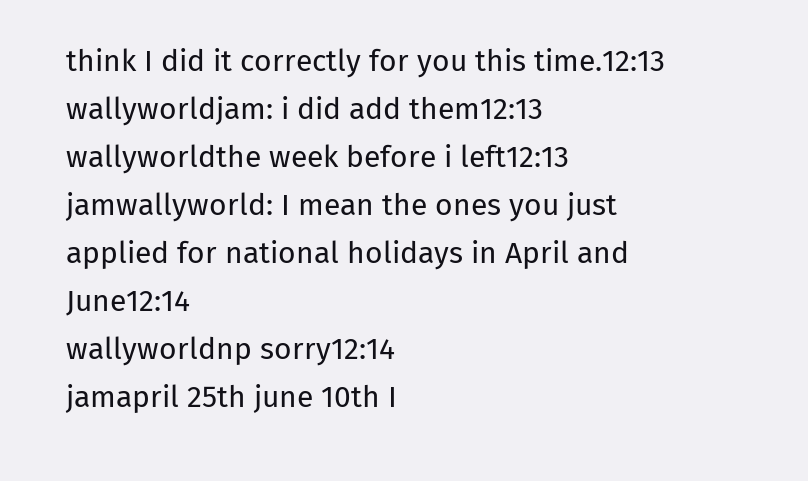think I did it correctly for you this time.12:13
wallyworldjam: i did add them12:13
wallyworldthe week before i left12:13
jamwallyworld: I mean the ones you just applied for national holidays in April and June12:14
wallyworldnp sorry12:14
jamapril 25th june 10th I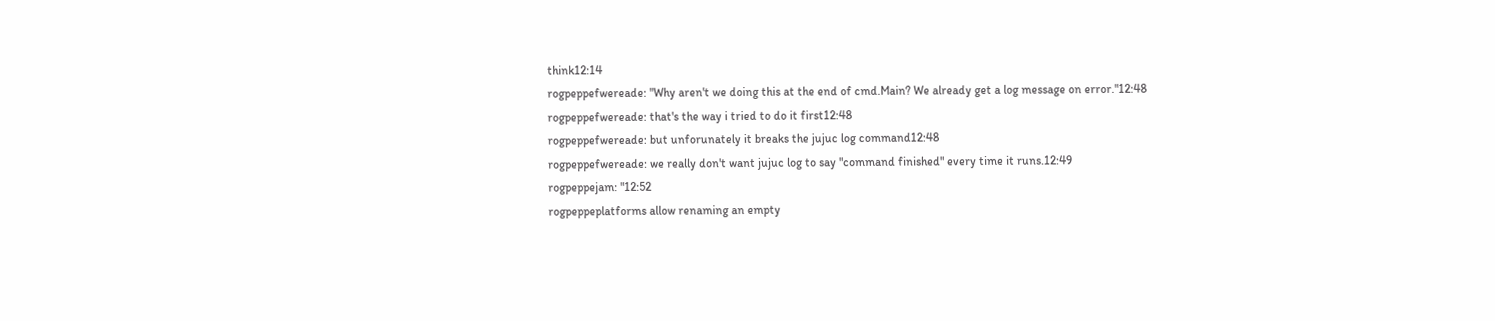think12:14
rogpeppefwereade: "Why aren't we doing this at the end of cmd.Main? We already get a log message on error."12:48
rogpeppefwereade: that's the way i tried to do it first12:48
rogpeppefwereade: but unforunately it breaks the jujuc log command12:48
rogpeppefwereade: we really don't want jujuc log to say "command finished" every time it runs.12:49
rogpeppejam: "12:52
rogpeppeplatforms allow renaming an empty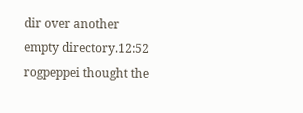dir over another empty directory.12:52
rogpeppei thought the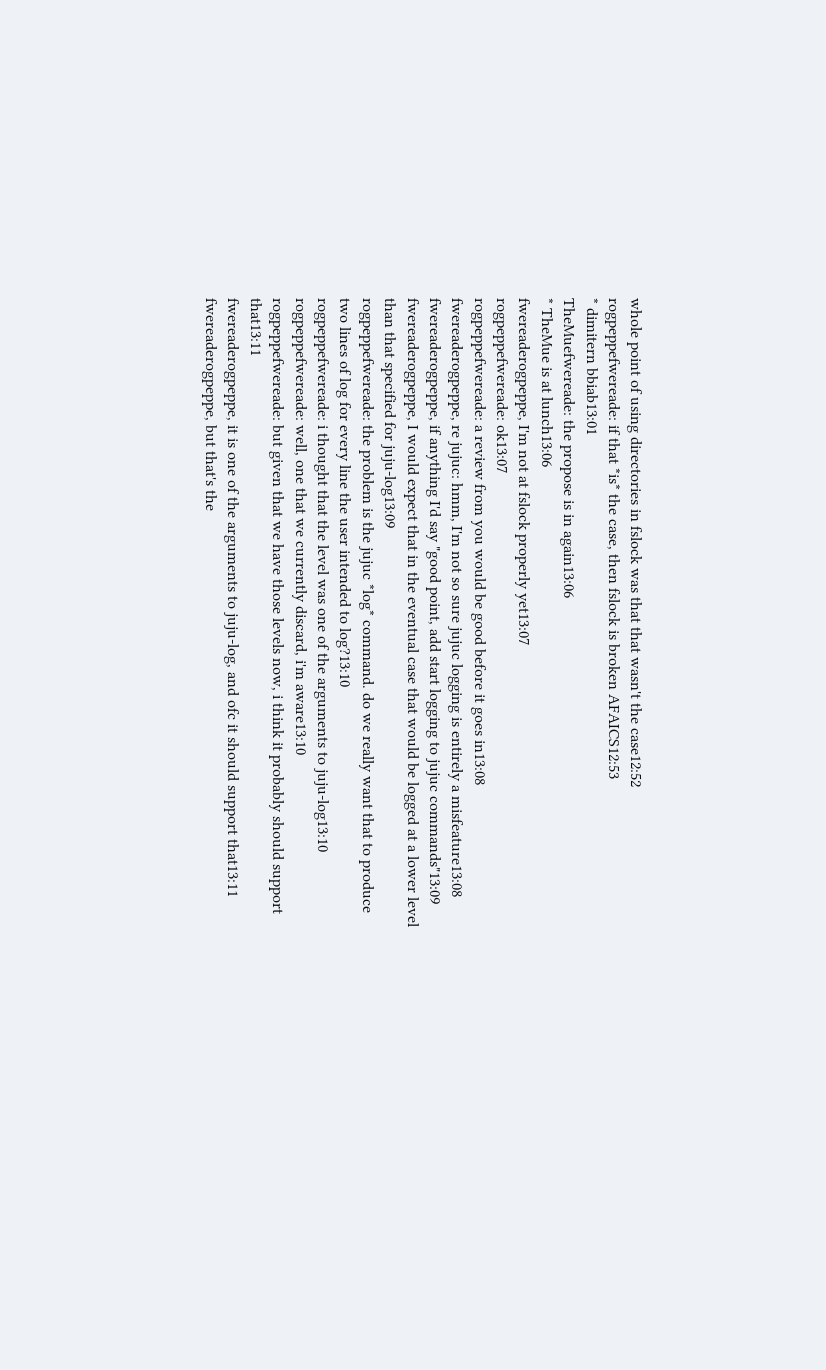whole point of using directories in fslock was that that wasn't the case12:52
rogpeppefwereade: if that *is* the case, then fslock is broken AFAICS12:53
* dimitern bbiab13:01
TheMuefwereade: the propose is in again13:06
* TheMue is at lunch13:06
fwereaderogpeppe, I'm not at fslock properly yet13:07
rogpeppefwereade: ok13:07
rogpeppefwereade: a review from you would be good before it goes in13:08
fwereaderogpeppe, re jujuc: hmm, I'm not so sure jujuc logging is entirely a misfeature13:08
fwereaderogpeppe, if anything I'd say "good point, add start logging to jujuc commands"13:09
fwereaderogpeppe, I would expect that in the eventual case that would be logged at a lower level than that specified for juju-log13:09
rogpeppefwereade: the problem is the jujuc *log* command. do we really want that to produce two lines of log for every line the user intended to log?13:10
rogpeppefwereade: i thought that the level was one of the arguments to juju-log13:10
rogpeppefwereade: well, one that we currently discard, i'm aware13:10
rogpeppefwereade: but given that we have those levels now, i think it probably should support that13:11
fwereaderogpeppe, it is one of the arguments to juju-log, and ofc it should support that13:11
fwereaderogpeppe, but that's the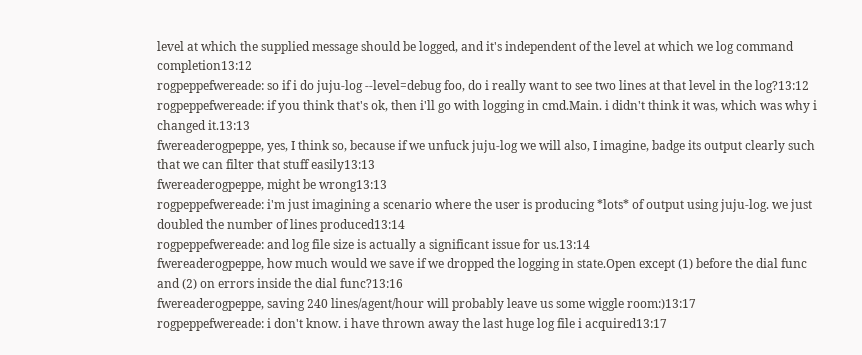level at which the supplied message should be logged, and it's independent of the level at which we log command completion13:12
rogpeppefwereade: so if i do juju-log --level=debug foo, do i really want to see two lines at that level in the log?13:12
rogpeppefwereade: if you think that's ok, then i'll go with logging in cmd.Main. i didn't think it was, which was why i changed it.13:13
fwereaderogpeppe, yes, I think so, because if we unfuck juju-log we will also, I imagine, badge its output clearly such that we can filter that stuff easily13:13
fwereaderogpeppe, might be wrong13:13
rogpeppefwereade: i'm just imagining a scenario where the user is producing *lots* of output using juju-log. we just doubled the number of lines produced13:14
rogpeppefwereade: and log file size is actually a significant issue for us.13:14
fwereaderogpeppe, how much would we save if we dropped the logging in state.Open except (1) before the dial func and (2) on errors inside the dial func?13:16
fwereaderogpeppe, saving 240 lines/agent/hour will probably leave us some wiggle room:)13:17
rogpeppefwereade: i don't know. i have thrown away the last huge log file i acquired13:17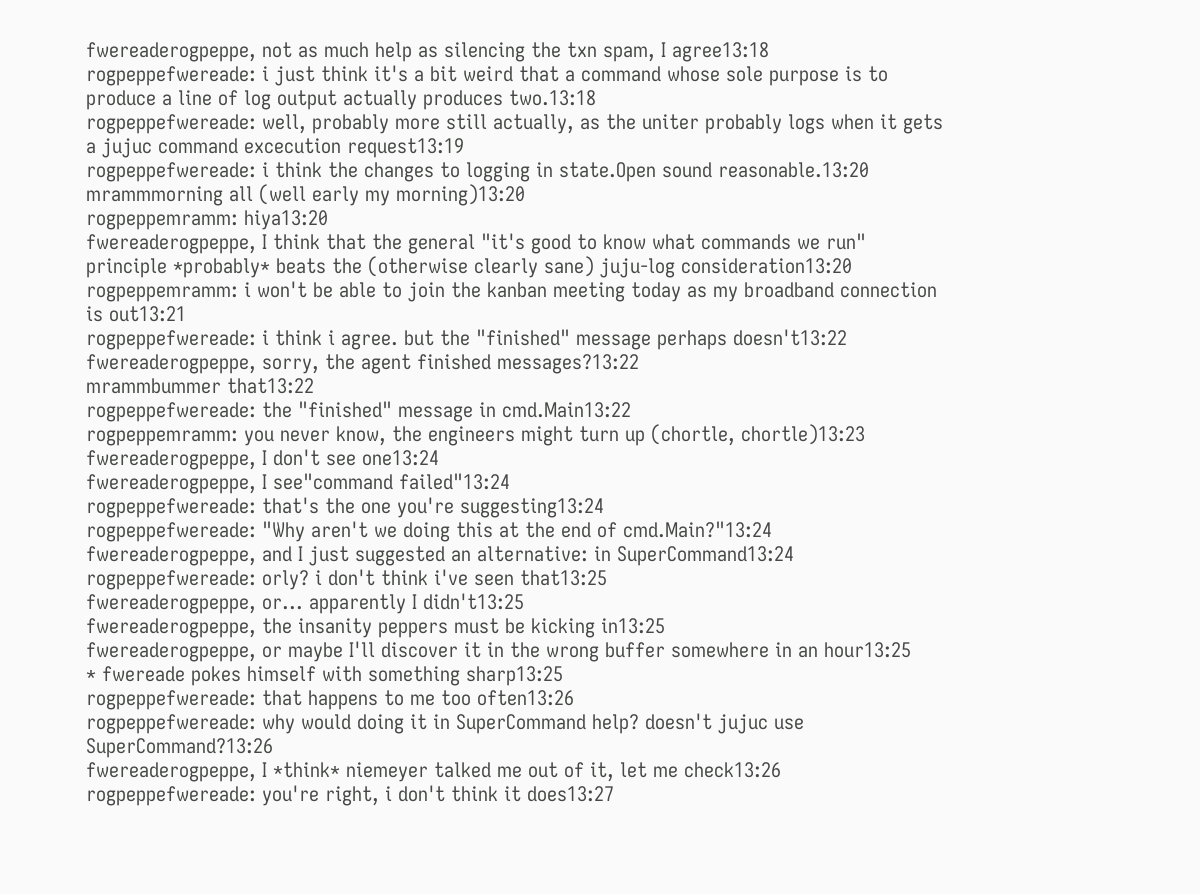fwereaderogpeppe, not as much help as silencing the txn spam, I agree13:18
rogpeppefwereade: i just think it's a bit weird that a command whose sole purpose is to produce a line of log output actually produces two.13:18
rogpeppefwereade: well, probably more still actually, as the uniter probably logs when it gets a jujuc command excecution request13:19
rogpeppefwereade: i think the changes to logging in state.Open sound reasonable.13:20
mrammmorning all (well early my morning)13:20
rogpeppemramm: hiya13:20
fwereaderogpeppe, I think that the general "it's good to know what commands we run" principle *probably* beats the (otherwise clearly sane) juju-log consideration13:20
rogpeppemramm: i won't be able to join the kanban meeting today as my broadband connection is out13:21
rogpeppefwereade: i think i agree. but the "finished" message perhaps doesn't13:22
fwereaderogpeppe, sorry, the agent finished messages?13:22
mrammbummer that13:22
rogpeppefwereade: the "finished" message in cmd.Main13:22
rogpeppemramm: you never know, the engineers might turn up (chortle, chortle)13:23
fwereaderogpeppe, I don't see one13:24
fwereaderogpeppe, I see"command failed"13:24
rogpeppefwereade: that's the one you're suggesting13:24
rogpeppefwereade: "Why aren't we doing this at the end of cmd.Main?"13:24
fwereaderogpeppe, and I just suggested an alternative: in SuperCommand13:24
rogpeppefwereade: orly? i don't think i've seen that13:25
fwereaderogpeppe, or... apparently I didn't13:25
fwereaderogpeppe, the insanity peppers must be kicking in13:25
fwereaderogpeppe, or maybe I'll discover it in the wrong buffer somewhere in an hour13:25
* fwereade pokes himself with something sharp13:25
rogpeppefwereade: that happens to me too often13:26
rogpeppefwereade: why would doing it in SuperCommand help? doesn't jujuc use SuperCommand?13:26
fwereaderogpeppe, I *think* niemeyer talked me out of it, let me check13:26
rogpeppefwereade: you're right, i don't think it does13:27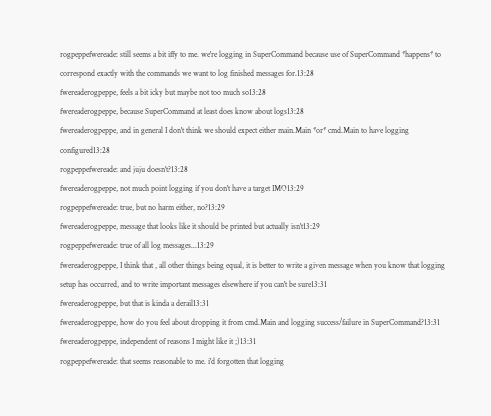rogpeppefwereade: still seems a bit iffy to me. we're logging in SuperCommand because use of SuperCommand *happens* to correspond exactly with the commands we want to log finished messages for.13:28
fwereaderogpeppe, feels a bit icky but maybe not too much so13:28
fwereaderogpeppe, because SuperCommand at least does know about logs13:28
fwereaderogpeppe, and in general I don't think we should expect either main.Main *or* cmd.Main to have logging configured13:28
rogpeppefwereade: and juju doesn't?13:28
fwereaderogpeppe, not much point logging if you don't have a target IMO13:29
rogpeppefwereade: true, but no harm either, no?13:29
fwereaderogpeppe, message that looks like it should be printed but actually isn't13:29
rogpeppefwereade: true of all log messages...13:29
fwereaderogpeppe, I think that , all other things being equal, it is better to write a given message when you know that logging setup has occurred, and to write important messages elsewhere if you can't be sure13:31
fwereaderogpeppe, but that is kinda a derail13:31
fwereaderogpeppe, how do you feel about dropping it from cmd.Main and logging success/failure in SuperCommand?13:31
fwereaderogpeppe, independent of reasons I might like it ;)13:31
rogpeppefwereade: that seems reasonable to me. i'd forgotten that logging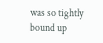was so tightly bound up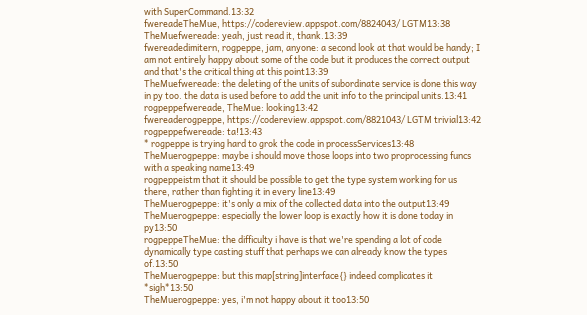with SuperCommand.13:32
fwereadeTheMue, https://codereview.appspot.com/8824043/ LGTM13:38
TheMuefwereade: yeah, just read it, thank.13:39
fwereadedimitern, rogpeppe, jam, anyone: a second look at that would be handy; I am not entirely happy about some of the code but it produces the correct output and that's the critical thing at this point13:39
TheMuefwereade: the deleting of the units of subordinate service is done this way in py too. the data is used before to add the unit info to the principal units.13:41
rogpeppefwereade, TheMue: looking13:42
fwereaderogpeppe, https://codereview.appspot.com/8821043/ LGTM trivial13:42
rogpeppefwereade: ta!13:43
* rogpeppe is trying hard to grok the code in processServices13:48
TheMuerogpeppe: maybe i should move those loops into two proprocessing funcs with a speaking name13:49
rogpeppeistm that it should be possible to get the type system working for us there, rather than fighting it in every line13:49
TheMuerogpeppe: it's only a mix of the collected data into the output13:49
TheMuerogpeppe: especially the lower loop is exactly how it is done today in py13:50
rogpeppeTheMue: the difficulty i have is that we're spending a lot of code dynamically type casting stuff that perhaps we can already know the types of.13:50
TheMuerogpeppe: but this map[string]interface{} indeed complicates it *sigh*13:50
TheMuerogpeppe: yes, i'm not happy about it too13:50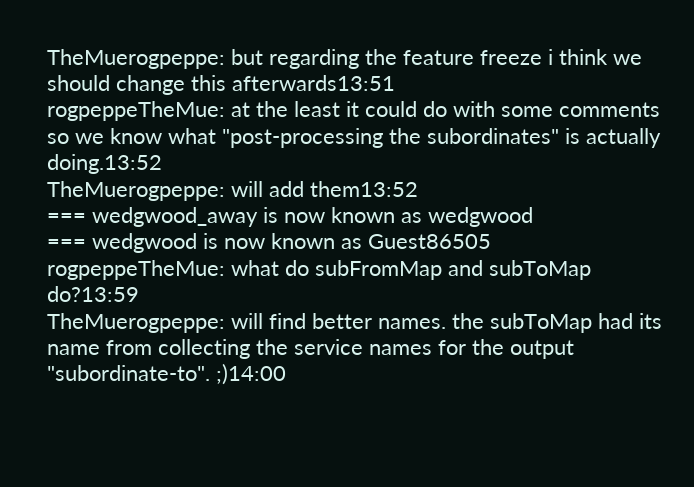TheMuerogpeppe: but regarding the feature freeze i think we should change this afterwards13:51
rogpeppeTheMue: at the least it could do with some comments so we know what "post-processing the subordinates" is actually doing.13:52
TheMuerogpeppe: will add them13:52
=== wedgwood_away is now known as wedgwood
=== wedgwood is now known as Guest86505
rogpeppeTheMue: what do subFromMap and subToMap do?13:59
TheMuerogpeppe: will find better names. the subToMap had its name from collecting the service names for the output "subordinate-to". ;)14:00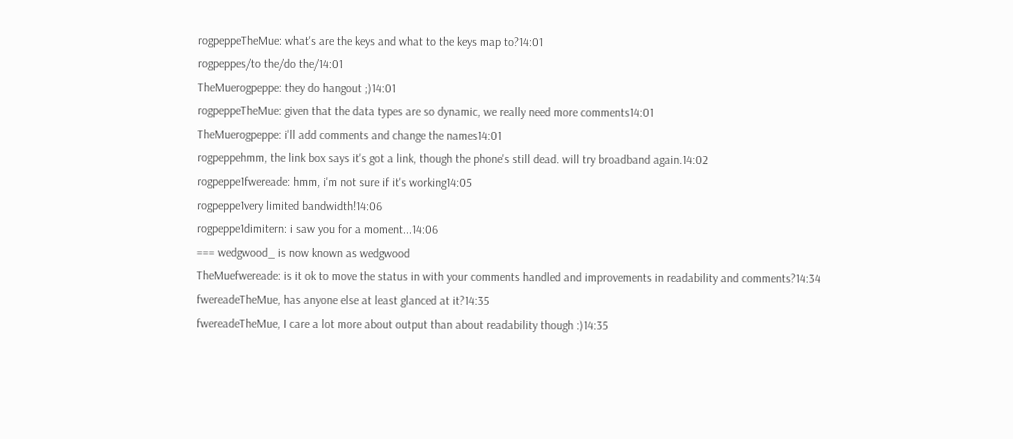rogpeppeTheMue: what's are the keys and what to the keys map to?14:01
rogpeppes/to the/do the/14:01
TheMuerogpeppe: they do hangout ;)14:01
rogpeppeTheMue: given that the data types are so dynamic, we really need more comments14:01
TheMuerogpeppe: i'll add comments and change the names14:01
rogpeppehmm, the link box says it's got a link, though the phone's still dead. will try broadband again.14:02
rogpeppe1fwereade: hmm, i'm not sure if it's working14:05
rogpeppe1very limited bandwidth!14:06
rogpeppe1dimitern: i saw you for a moment...14:06
=== wedgwood_ is now known as wedgwood
TheMuefwereade: is it ok to move the status in with your comments handled and improvements in readability and comments?14:34
fwereadeTheMue, has anyone else at least glanced at it?14:35
fwereadeTheMue, I care a lot more about output than about readability though :)14:35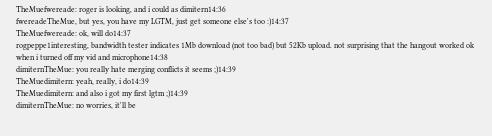TheMuefwereade: roger is looking, and i could as dimitern14:36
fwereadeTheMue, but yes, you have my LGTM, just get someone else's too :)14:37
TheMuefwereade: ok, will do14:37
rogpeppe1interesting, bandwidth tester indicates 1Mb download (not too bad) but 52Kb upload. not surprising that the hangout worked ok when i turned off my vid and microphone14:38
dimiternTheMue: you really hate merging conflicts it seems ;)14:39
TheMuedimitern: yeah, really, i do14:39
TheMuedimitern: and also i got my first lgtm ;)14:39
dimiternTheMue: no worries, it'll be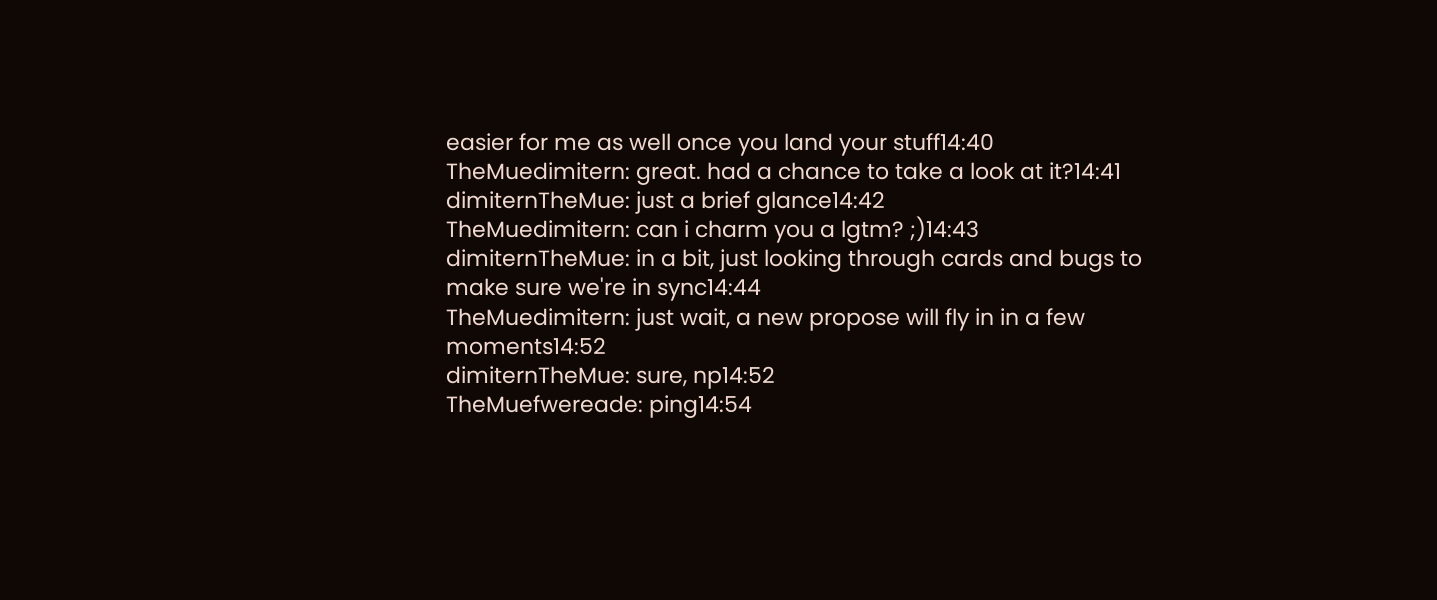easier for me as well once you land your stuff14:40
TheMuedimitern: great. had a chance to take a look at it?14:41
dimiternTheMue: just a brief glance14:42
TheMuedimitern: can i charm you a lgtm? ;)14:43
dimiternTheMue: in a bit, just looking through cards and bugs to make sure we're in sync14:44
TheMuedimitern: just wait, a new propose will fly in in a few moments14:52
dimiternTheMue: sure, np14:52
TheMuefwereade: ping14:54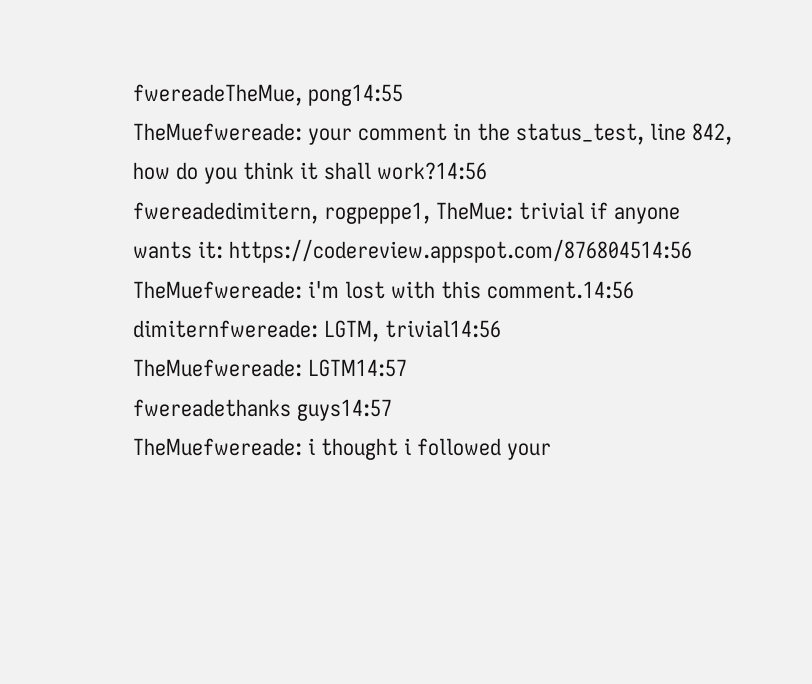fwereadeTheMue, pong14:55
TheMuefwereade: your comment in the status_test, line 842, how do you think it shall work?14:56
fwereadedimitern, rogpeppe1, TheMue: trivial if anyone wants it: https://codereview.appspot.com/876804514:56
TheMuefwereade: i'm lost with this comment.14:56
dimiternfwereade: LGTM, trivial14:56
TheMuefwereade: LGTM14:57
fwereadethanks guys14:57
TheMuefwereade: i thought i followed your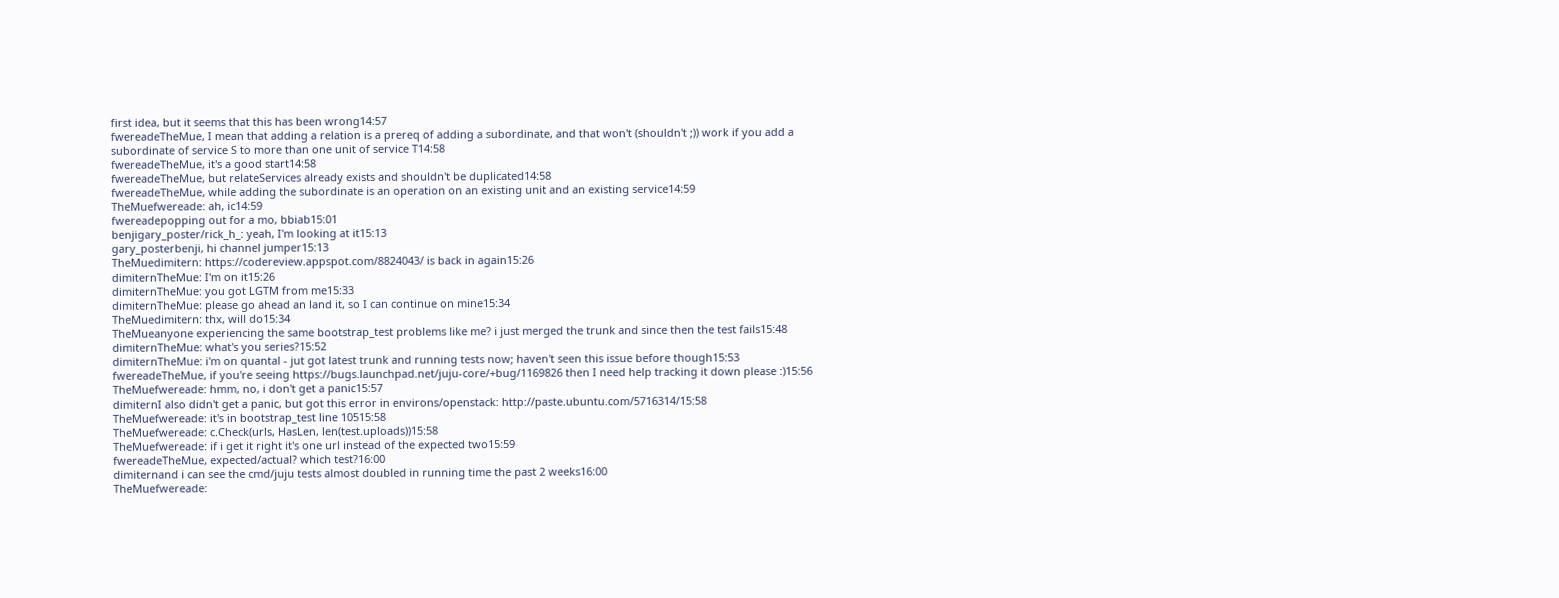first idea, but it seems that this has been wrong14:57
fwereadeTheMue, I mean that adding a relation is a prereq of adding a subordinate, and that won't (shouldn't ;)) work if you add a subordinate of service S to more than one unit of service T14:58
fwereadeTheMue, it's a good start14:58
fwereadeTheMue, but relateServices already exists and shouldn't be duplicated14:58
fwereadeTheMue, while adding the subordinate is an operation on an existing unit and an existing service14:59
TheMuefwereade: ah, ic14:59
fwereadepopping out for a mo, bbiab15:01
benjigary_poster/rick_h_: yeah, I'm looking at it15:13
gary_posterbenji, hi channel jumper15:13
TheMuedimitern: https://codereview.appspot.com/8824043/ is back in again15:26
dimiternTheMue: I'm on it15:26
dimiternTheMue: you got LGTM from me15:33
dimiternTheMue: please go ahead an land it, so I can continue on mine15:34
TheMuedimitern: thx, will do15:34
TheMueanyone experiencing the same bootstrap_test problems like me? i just merged the trunk and since then the test fails15:48
dimiternTheMue: what's you series?15:52
dimiternTheMue: i'm on quantal - jut got latest trunk and running tests now; haven't seen this issue before though15:53
fwereadeTheMue, if you're seeing https://bugs.launchpad.net/juju-core/+bug/1169826 then I need help tracking it down please :)15:56
TheMuefwereade: hmm, no, i don't get a panic15:57
dimiternI also didn't get a panic, but got this error in environs/openstack: http://paste.ubuntu.com/5716314/15:58
TheMuefwereade: it's in bootstrap_test line 10515:58
TheMuefwereade: c.Check(urls, HasLen, len(test.uploads))15:58
TheMuefwereade: if i get it right it's one url instead of the expected two15:59
fwereadeTheMue, expected/actual? which test?16:00
dimiternand i can see the cmd/juju tests almost doubled in running time the past 2 weeks16:00
TheMuefwereade: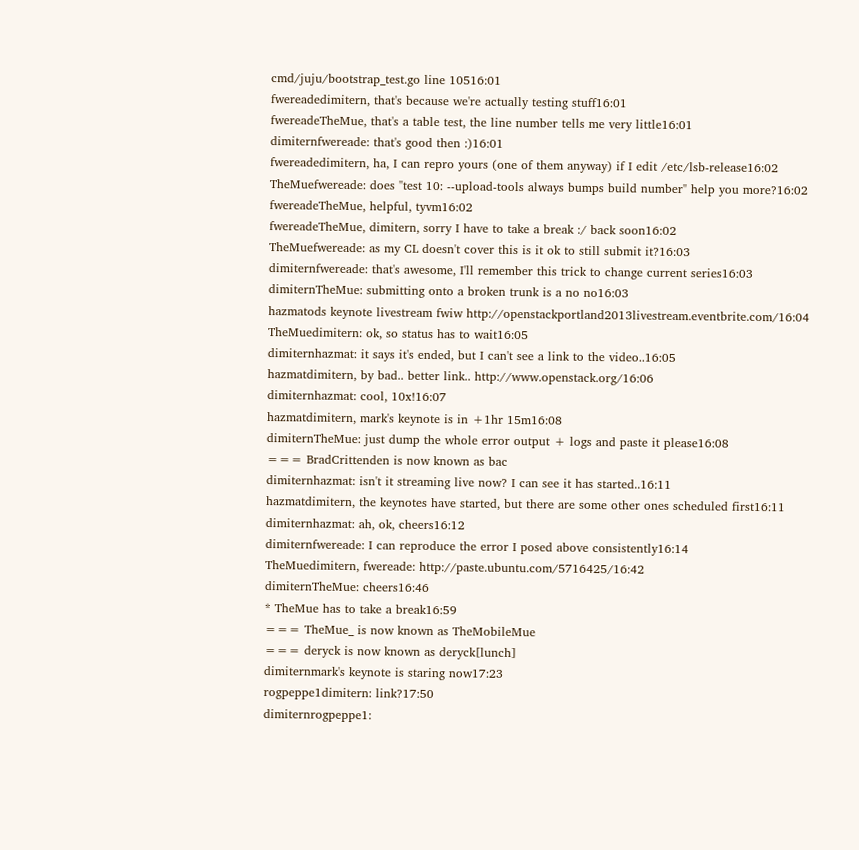cmd/juju/bootstrap_test.go line 10516:01
fwereadedimitern, that's because we're actually testing stuff16:01
fwereadeTheMue, that's a table test, the line number tells me very little16:01
dimiternfwereade: that's good then :)16:01
fwereadedimitern, ha, I can repro yours (one of them anyway) if I edit /etc/lsb-release16:02
TheMuefwereade: does "test 10: --upload-tools always bumps build number" help you more?16:02
fwereadeTheMue, helpful, tyvm16:02
fwereadeTheMue, dimitern, sorry I have to take a break :/ back soon16:02
TheMuefwereade: as my CL doesn't cover this is it ok to still submit it?16:03
dimiternfwereade: that's awesome, I'll remember this trick to change current series16:03
dimiternTheMue: submitting onto a broken trunk is a no no16:03
hazmatods keynote livestream fwiw http://openstackportland2013livestream.eventbrite.com/16:04
TheMuedimitern: ok, so status has to wait16:05
dimiternhazmat: it says it's ended, but I can't see a link to the video..16:05
hazmatdimitern, by bad.. better link.. http://www.openstack.org/16:06
dimiternhazmat: cool, 10x!16:07
hazmatdimitern, mark's keynote is in +1hr 15m16:08
dimiternTheMue: just dump the whole error output + logs and paste it please16:08
=== BradCrittenden is now known as bac
dimiternhazmat: isn't it streaming live now? I can see it has started..16:11
hazmatdimitern, the keynotes have started, but there are some other ones scheduled first16:11
dimiternhazmat: ah, ok, cheers16:12
dimiternfwereade: I can reproduce the error I posed above consistently16:14
TheMuedimitern, fwereade: http://paste.ubuntu.com/5716425/16:42
dimiternTheMue: cheers16:46
* TheMue has to take a break16:59
=== TheMue_ is now known as TheMobileMue
=== deryck is now known as deryck[lunch]
dimiternmark's keynote is staring now17:23
rogpeppe1dimitern: link?17:50
dimiternrogpeppe1: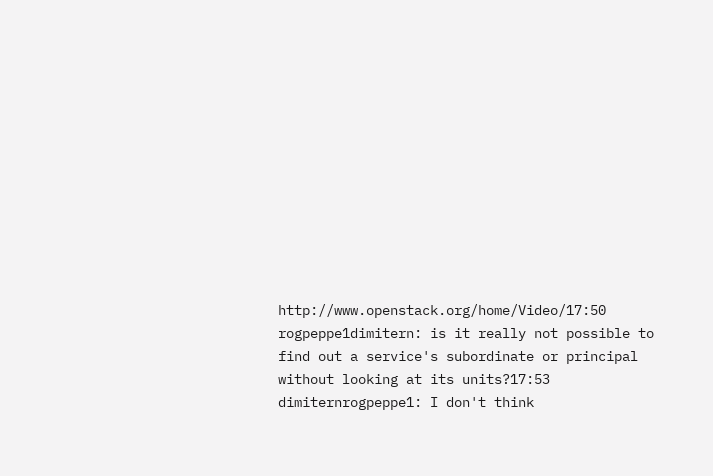http://www.openstack.org/home/Video/17:50
rogpeppe1dimitern: is it really not possible to find out a service's subordinate or principal without looking at its units?17:53
dimiternrogpeppe1: I don't think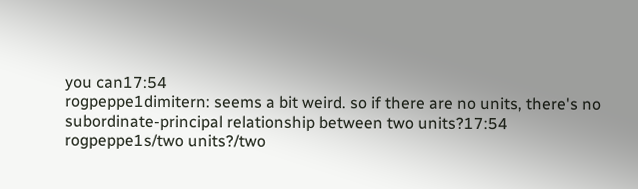you can17:54
rogpeppe1dimitern: seems a bit weird. so if there are no units, there's no subordinate-principal relationship between two units?17:54
rogpeppe1s/two units?/two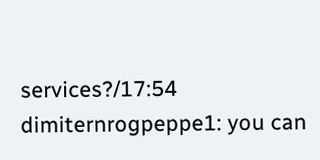services?/17:54
dimiternrogpeppe1: you can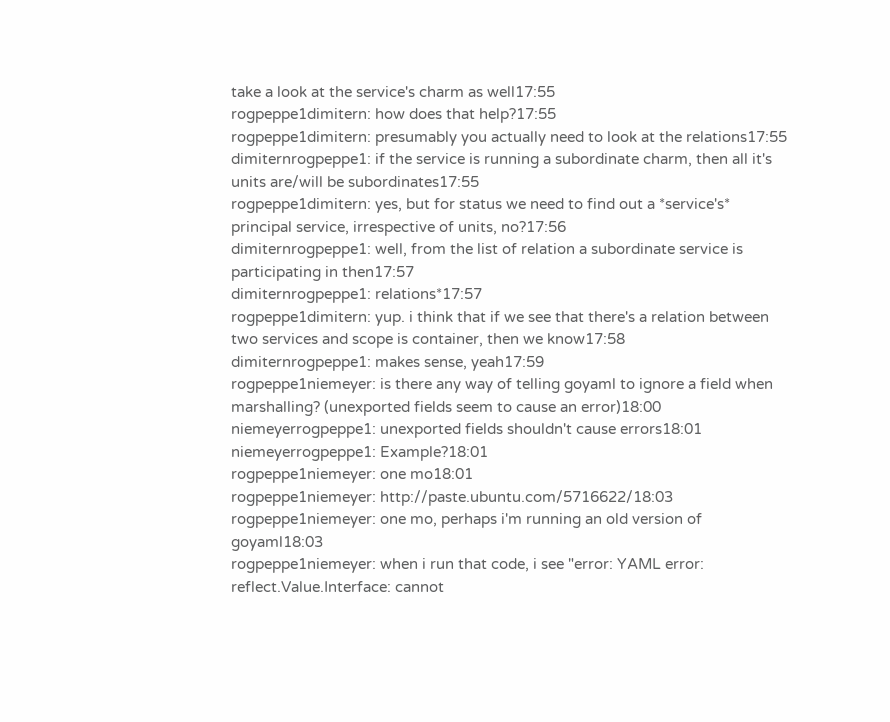take a look at the service's charm as well17:55
rogpeppe1dimitern: how does that help?17:55
rogpeppe1dimitern: presumably you actually need to look at the relations17:55
dimiternrogpeppe1: if the service is running a subordinate charm, then all it's units are/will be subordinates17:55
rogpeppe1dimitern: yes, but for status we need to find out a *service's* principal service, irrespective of units, no?17:56
dimiternrogpeppe1: well, from the list of relation a subordinate service is participating in then17:57
dimiternrogpeppe1: relations*17:57
rogpeppe1dimitern: yup. i think that if we see that there's a relation between two services and scope is container, then we know17:58
dimiternrogpeppe1: makes sense, yeah17:59
rogpeppe1niemeyer: is there any way of telling goyaml to ignore a field when marshalling? (unexported fields seem to cause an error)18:00
niemeyerrogpeppe1: unexported fields shouldn't cause errors18:01
niemeyerrogpeppe1: Example?18:01
rogpeppe1niemeyer: one mo18:01
rogpeppe1niemeyer: http://paste.ubuntu.com/5716622/18:03
rogpeppe1niemeyer: one mo, perhaps i'm running an old version of goyaml18:03
rogpeppe1niemeyer: when i run that code, i see "error: YAML error: reflect.Value.Interface: cannot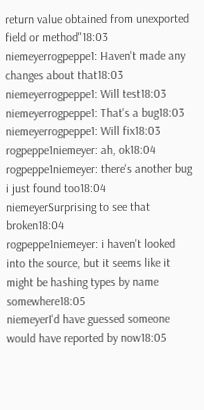return value obtained from unexported field or method"18:03
niemeyerrogpeppe1: Haven't made any changes about that18:03
niemeyerrogpeppe1: Will test18:03
niemeyerrogpeppe1: That's a bug18:03
niemeyerrogpeppe1: Will fix18:03
rogpeppe1niemeyer: ah, ok18:04
rogpeppe1niemeyer: there's another bug i just found too18:04
niemeyerSurprising to see that broken18:04
rogpeppe1niemeyer: i haven't looked into the source, but it seems like it might be hashing types by name somewhere18:05
niemeyerI'd have guessed someone would have reported by now18:05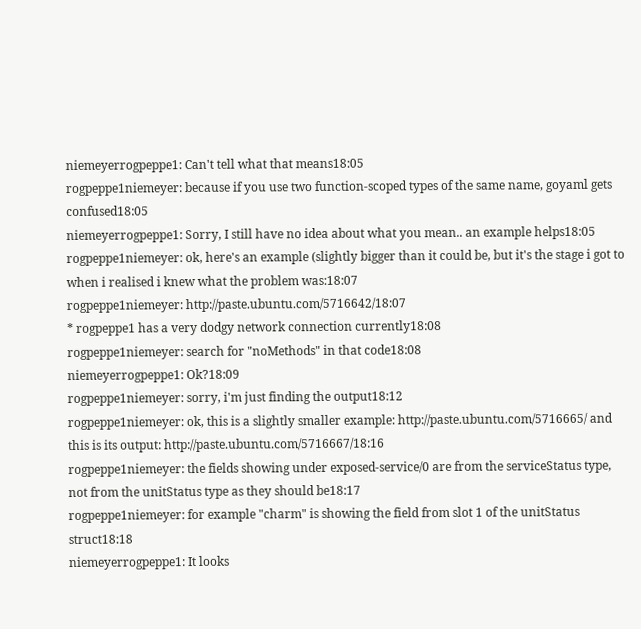niemeyerrogpeppe1: Can't tell what that means18:05
rogpeppe1niemeyer: because if you use two function-scoped types of the same name, goyaml gets confused18:05
niemeyerrogpeppe1: Sorry, I still have no idea about what you mean.. an example helps18:05
rogpeppe1niemeyer: ok, here's an example (slightly bigger than it could be, but it's the stage i got to when i realised i knew what the problem was:18:07
rogpeppe1niemeyer: http://paste.ubuntu.com/5716642/18:07
* rogpeppe1 has a very dodgy network connection currently18:08
rogpeppe1niemeyer: search for "noMethods" in that code18:08
niemeyerrogpeppe1: Ok?18:09
rogpeppe1niemeyer: sorry, i'm just finding the output18:12
rogpeppe1niemeyer: ok, this is a slightly smaller example: http://paste.ubuntu.com/5716665/ and this is its output: http://paste.ubuntu.com/5716667/18:16
rogpeppe1niemeyer: the fields showing under exposed-service/0 are from the serviceStatus type, not from the unitStatus type as they should be18:17
rogpeppe1niemeyer: for example "charm" is showing the field from slot 1 of the unitStatus struct18:18
niemeyerrogpeppe1: It looks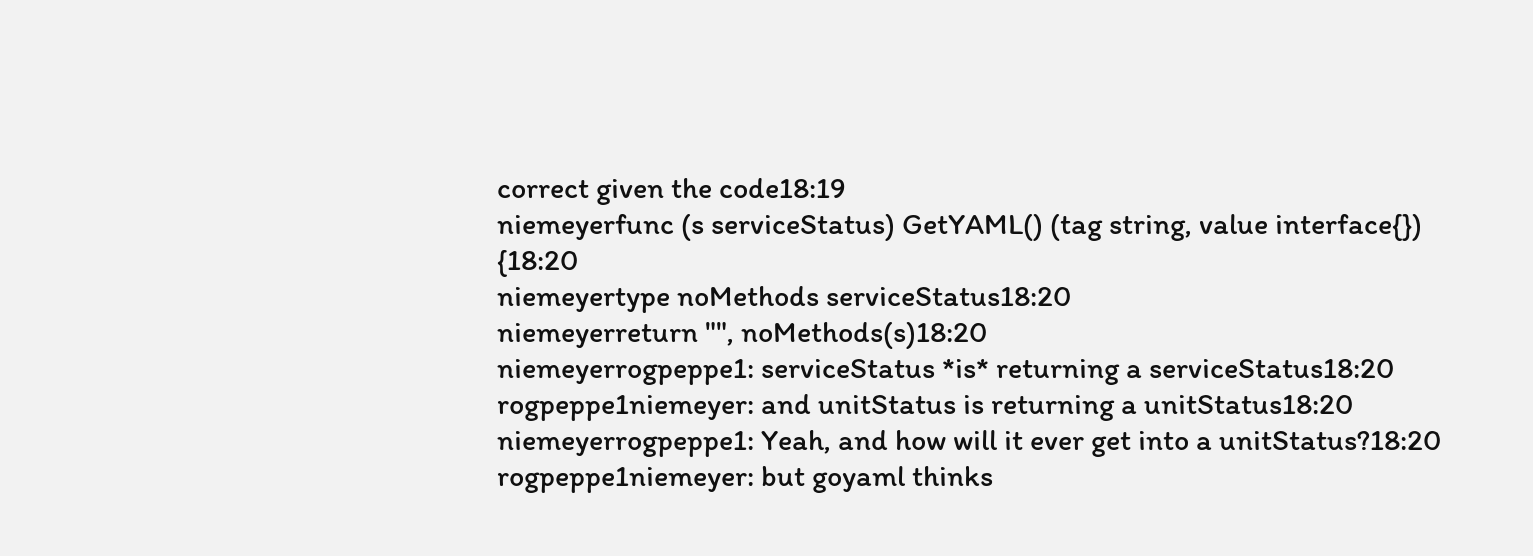correct given the code18:19
niemeyerfunc (s serviceStatus) GetYAML() (tag string, value interface{}) {18:20
niemeyertype noMethods serviceStatus18:20
niemeyerreturn "", noMethods(s)18:20
niemeyerrogpeppe1: serviceStatus *is* returning a serviceStatus18:20
rogpeppe1niemeyer: and unitStatus is returning a unitStatus18:20
niemeyerrogpeppe1: Yeah, and how will it ever get into a unitStatus?18:20
rogpeppe1niemeyer: but goyaml thinks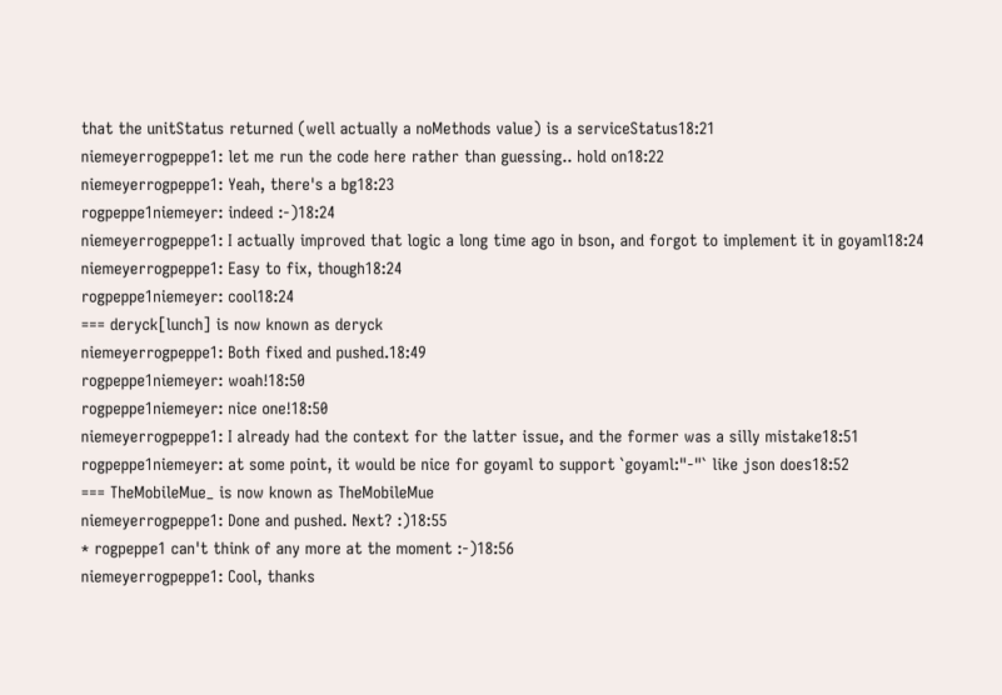that the unitStatus returned (well actually a noMethods value) is a serviceStatus18:21
niemeyerrogpeppe1: let me run the code here rather than guessing.. hold on18:22
niemeyerrogpeppe1: Yeah, there's a bg18:23
rogpeppe1niemeyer: indeed :-)18:24
niemeyerrogpeppe1: I actually improved that logic a long time ago in bson, and forgot to implement it in goyaml18:24
niemeyerrogpeppe1: Easy to fix, though18:24
rogpeppe1niemeyer: cool18:24
=== deryck[lunch] is now known as deryck
niemeyerrogpeppe1: Both fixed and pushed.18:49
rogpeppe1niemeyer: woah!18:50
rogpeppe1niemeyer: nice one!18:50
niemeyerrogpeppe1: I already had the context for the latter issue, and the former was a silly mistake18:51
rogpeppe1niemeyer: at some point, it would be nice for goyaml to support `goyaml:"-"` like json does18:52
=== TheMobileMue_ is now known as TheMobileMue
niemeyerrogpeppe1: Done and pushed. Next? :)18:55
* rogpeppe1 can't think of any more at the moment :-)18:56
niemeyerrogpeppe1: Cool, thanks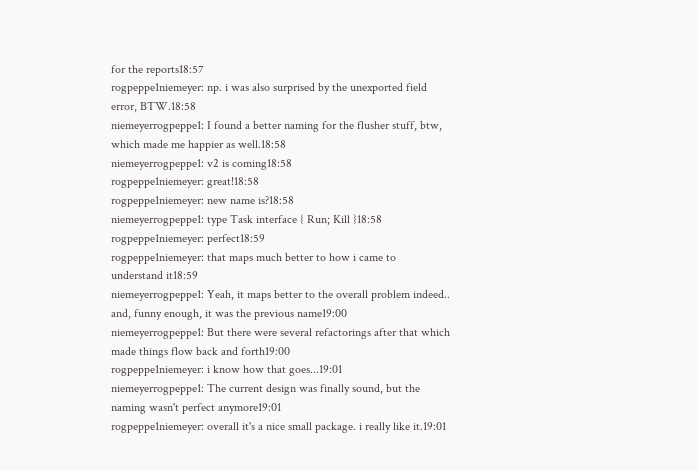for the reports18:57
rogpeppe1niemeyer: np. i was also surprised by the unexported field error, BTW.18:58
niemeyerrogpeppe1: I found a better naming for the flusher stuff, btw, which made me happier as well.18:58
niemeyerrogpeppe1: v2 is coming18:58
rogpeppe1niemeyer: great!18:58
rogpeppe1niemeyer: new name is?18:58
niemeyerrogpeppe1: type Task interface { Run; Kill }18:58
rogpeppe1niemeyer: perfect18:59
rogpeppe1niemeyer: that maps much better to how i came to understand it18:59
niemeyerrogpeppe1: Yeah, it maps better to the overall problem indeed.. and, funny enough, it was the previous name19:00
niemeyerrogpeppe1: But there were several refactorings after that which made things flow back and forth19:00
rogpeppe1niemeyer: i know how that goes...19:01
niemeyerrogpeppe1: The current design was finally sound, but the naming wasn't perfect anymore19:01
rogpeppe1niemeyer: overall it's a nice small package. i really like it.19:01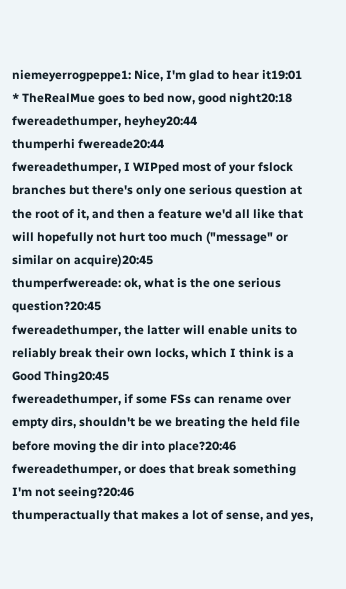niemeyerrogpeppe1: Nice, I'm glad to hear it19:01
* TheRealMue goes to bed now, good night20:18
fwereadethumper, heyhey20:44
thumperhi fwereade20:44
fwereadethumper, I WIPped most of your fslock branches but there's only one serious question at the root of it, and then a feature we'd all like that will hopefully not hurt too much ("message" or similar on acquire)20:45
thumperfwereade: ok, what is the one serious question?20:45
fwereadethumper, the latter will enable units to reliably break their own locks, which I think is a Good Thing20:45
fwereadethumper, if some FSs can rename over empty dirs, shouldn't be we breating the held file before moving the dir into place?20:46
fwereadethumper, or does that break something I'm not seeing?20:46
thumperactually that makes a lot of sense, and yes,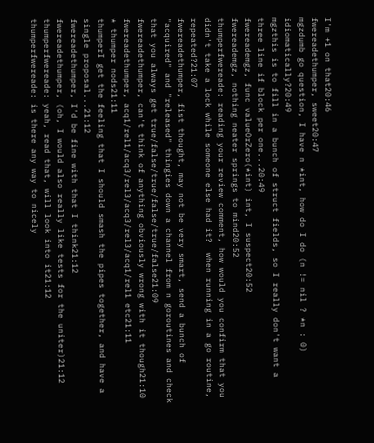I'm +1 on that20:46
fwereadethumper, sweet20:47
mgzdumb go question, I have n *int, how do I do (n != nil ? *n : 0) idiomatically?20:49
mgzthis is to fill in a bunch of struct fields, so I really don't want a three line if block per one...20:49
fwereademgz, func valueOrZero(*int) int, I suspect20:52
fwereademgz, nothing neater springs to mind20:52
thumperfwereade: reading your review comment, how would you confirm that you didn't take a lock while someone else had it?  when running in a go routine, repeated?21:07
fwereadethumper, fist thought, may not be very smart, send a bunch of "acquired" and "released" thingies down a channel from n goroutines and check that you always get true/false/true/false/true/false21:09
fwereadethumper, can't think of anything obviously wrong with it though21:10
fwereadethumper, acq1/rel1/acq3/rel3/acq3/rel3/acq1/rel1 etc21:11
* thumper nods21:11
thumperI get the feeling that I should smash the pipes together, and have a single proposal...21:12
fwereadethumper, I'd be fine with that I think21:12
fwereadethumper, (oh, I would also really like tests for the uniter)21:12
thumperfwereade: yeah, read that, will look into it21:12
thumperfwereade: is there any way to nicely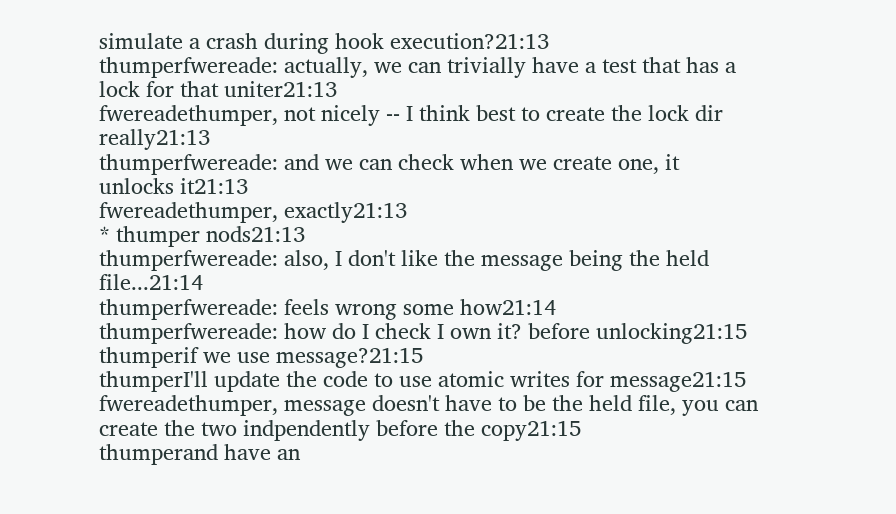simulate a crash during hook execution?21:13
thumperfwereade: actually, we can trivially have a test that has a lock for that uniter21:13
fwereadethumper, not nicely -- I think best to create the lock dir really21:13
thumperfwereade: and we can check when we create one, it unlocks it21:13
fwereadethumper, exactly21:13
* thumper nods21:13
thumperfwereade: also, I don't like the message being the held file...21:14
thumperfwereade: feels wrong some how21:14
thumperfwereade: how do I check I own it? before unlocking21:15
thumperif we use message?21:15
thumperI'll update the code to use atomic writes for message21:15
fwereadethumper, message doesn't have to be the held file, you can create the two indpendently before the copy21:15
thumperand have an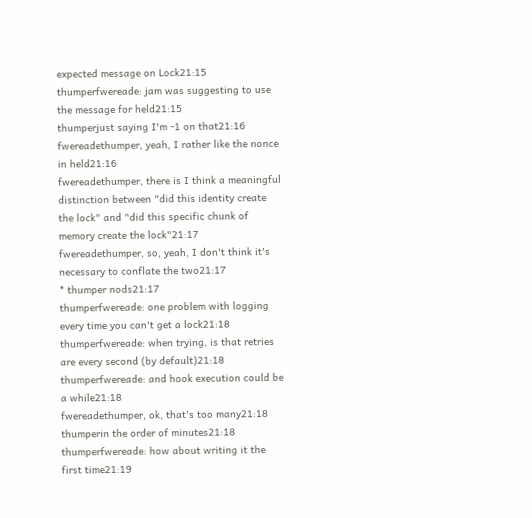expected message on Lock21:15
thumperfwereade: jam was suggesting to use the message for held21:15
thumperjust saying I'm -1 on that21:16
fwereadethumper, yeah, I rather like the nonce in held21:16
fwereadethumper, there is I think a meaningful distinction between "did this identity create the lock" and "did this specific chunk of memory create the lock"21:17
fwereadethumper, so, yeah, I don't think it's necessary to conflate the two21:17
* thumper nods21:17
thumperfwereade: one problem with logging every time you can't get a lock21:18
thumperfwereade: when trying, is that retries are every second (by default)21:18
thumperfwereade: and hook execution could be a while21:18
fwereadethumper, ok, that's too many21:18
thumperin the order of minutes21:18
thumperfwereade: how about writing it the first time21:19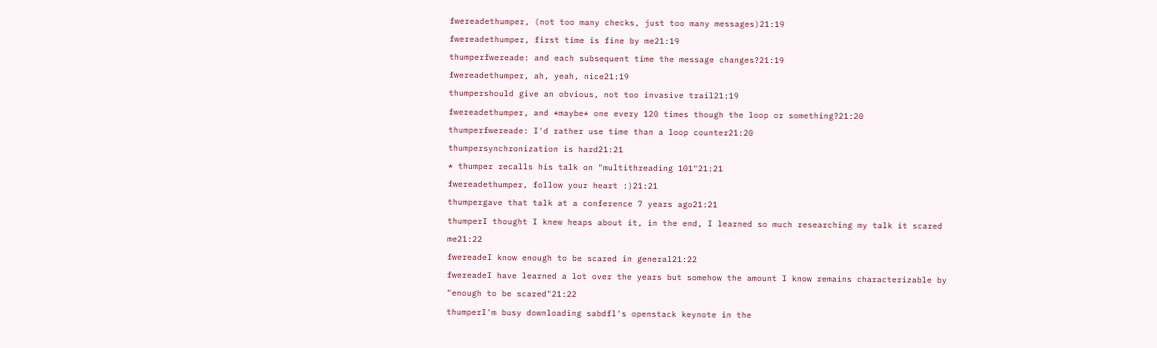fwereadethumper, (not too many checks, just too many messages)21:19
fwereadethumper, first time is fine by me21:19
thumperfwereade: and each subsequent time the message changes?21:19
fwereadethumper, ah, yeah, nice21:19
thumpershould give an obvious, not too invasive trail21:19
fwereadethumper, and *maybe* one every 120 times though the loop or something?21:20
thumperfwereade: I'd rather use time than a loop counter21:20
thumpersynchronization is hard21:21
* thumper recalls his talk on "multithreading 101"21:21
fwereadethumper, follow your heart :)21:21
thumpergave that talk at a conference 7 years ago21:21
thumperI thought I knew heaps about it, in the end, I learned so much researching my talk it scared me21:22
fwereadeI know enough to be scared in general21:22
fwereadeI have learned a lot over the years but somehow the amount I know remains characterizable by "enough to be scared"21:22
thumperI'm busy downloading sabdfl's openstack keynote in the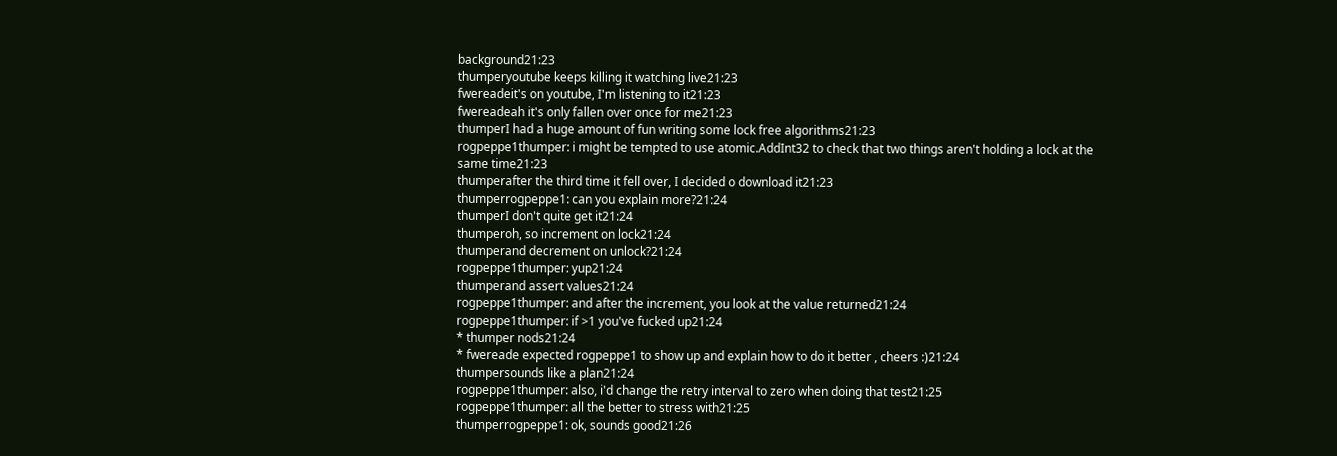background21:23
thumperyoutube keeps killing it watching live21:23
fwereadeit's on youtube, I'm listening to it21:23
fwereadeah it's only fallen over once for me21:23
thumperI had a huge amount of fun writing some lock free algorithms21:23
rogpeppe1thumper: i might be tempted to use atomic.AddInt32 to check that two things aren't holding a lock at the same time21:23
thumperafter the third time it fell over, I decided o download it21:23
thumperrogpeppe1: can you explain more?21:24
thumperI don't quite get it21:24
thumperoh, so increment on lock21:24
thumperand decrement on unlock?21:24
rogpeppe1thumper: yup21:24
thumperand assert values21:24
rogpeppe1thumper: and after the increment, you look at the value returned21:24
rogpeppe1thumper: if >1 you've fucked up21:24
* thumper nods21:24
* fwereade expected rogpeppe1 to show up and explain how to do it better , cheers :)21:24
thumpersounds like a plan21:24
rogpeppe1thumper: also, i'd change the retry interval to zero when doing that test21:25
rogpeppe1thumper: all the better to stress with21:25
thumperrogpeppe1: ok, sounds good21:26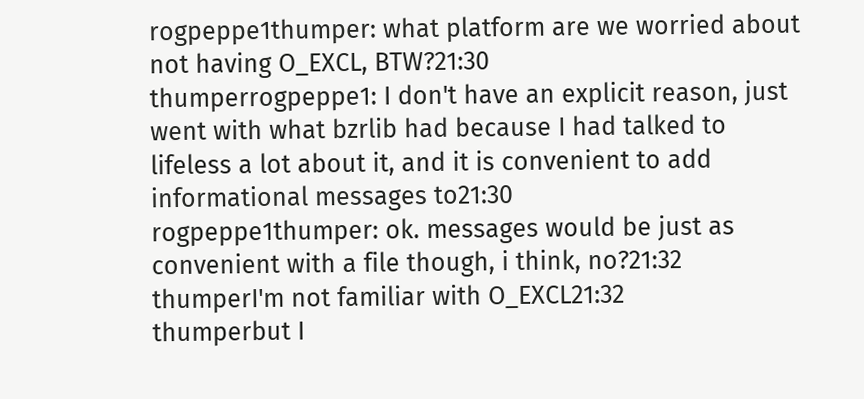rogpeppe1thumper: what platform are we worried about not having O_EXCL, BTW?21:30
thumperrogpeppe1: I don't have an explicit reason, just went with what bzrlib had because I had talked to lifeless a lot about it, and it is convenient to add informational messages to21:30
rogpeppe1thumper: ok. messages would be just as convenient with a file though, i think, no?21:32
thumperI'm not familiar with O_EXCL21:32
thumperbut I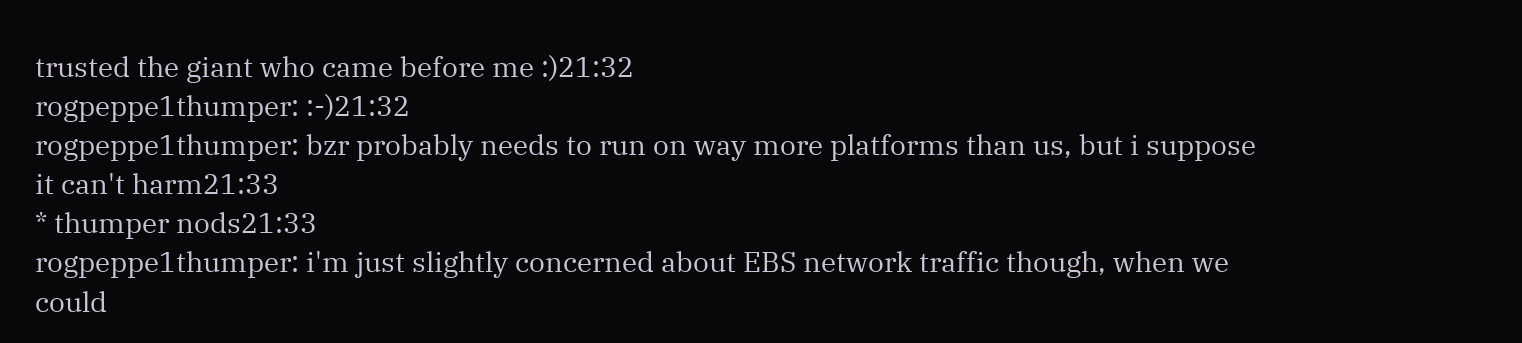trusted the giant who came before me :)21:32
rogpeppe1thumper: :-)21:32
rogpeppe1thumper: bzr probably needs to run on way more platforms than us, but i suppose it can't harm21:33
* thumper nods21:33
rogpeppe1thumper: i'm just slightly concerned about EBS network traffic though, when we could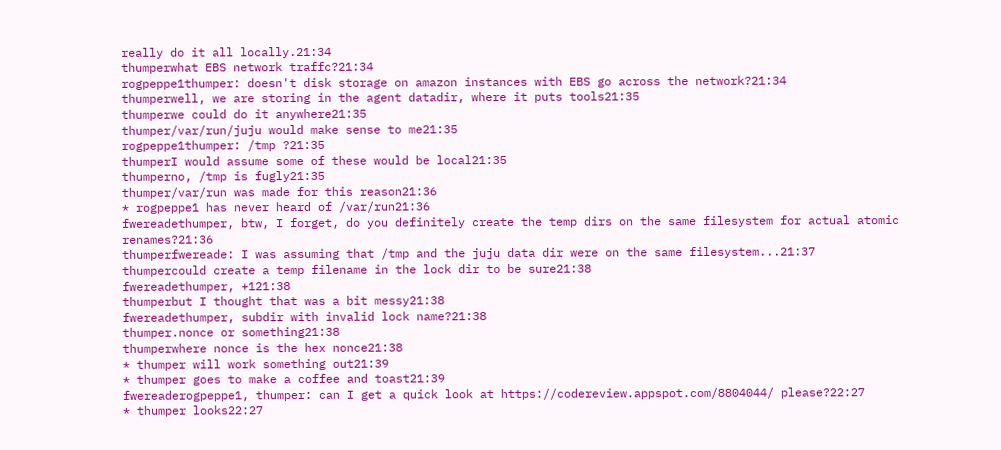really do it all locally.21:34
thumperwhat EBS network traffc?21:34
rogpeppe1thumper: doesn't disk storage on amazon instances with EBS go across the network?21:34
thumperwell, we are storing in the agent datadir, where it puts tools21:35
thumperwe could do it anywhere21:35
thumper/var/run/juju would make sense to me21:35
rogpeppe1thumper: /tmp ?21:35
thumperI would assume some of these would be local21:35
thumperno, /tmp is fugly21:35
thumper/var/run was made for this reason21:36
* rogpeppe1 has never heard of /var/run21:36
fwereadethumper, btw, I forget, do you definitely create the temp dirs on the same filesystem for actual atomic renames?21:36
thumperfwereade: I was assuming that /tmp and the juju data dir were on the same filesystem...21:37
thumpercould create a temp filename in the lock dir to be sure21:38
fwereadethumper, +121:38
thumperbut I thought that was a bit messy21:38
fwereadethumper, subdir with invalid lock name?21:38
thumper.nonce or something21:38
thumperwhere nonce is the hex nonce21:38
* thumper will work something out21:39
* thumper goes to make a coffee and toast21:39
fwereaderogpeppe1, thumper: can I get a quick look at https://codereview.appspot.com/8804044/ please?22:27
* thumper looks22:27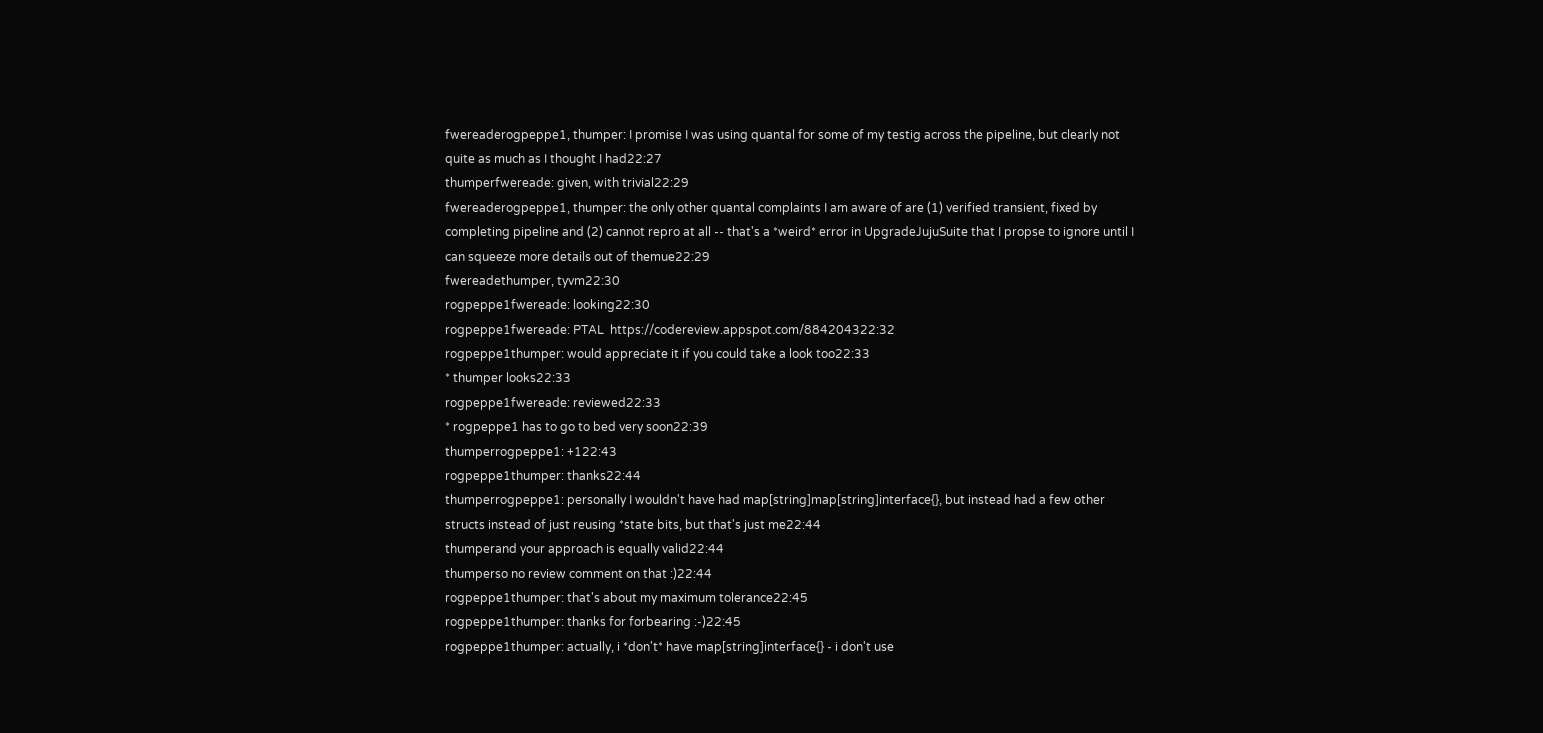fwereaderogpeppe1, thumper: I promise I was using quantal for some of my testig across the pipeline, but clearly not quite as much as I thought I had22:27
thumperfwereade: given, with trivial22:29
fwereaderogpeppe1, thumper: the only other quantal complaints I am aware of are (1) verified transient, fixed by completing pipeline and (2) cannot repro at all -- that's a *weird* error in UpgradeJujuSuite that I propse to ignore until I can squeeze more details out of themue22:29
fwereadethumper, tyvm22:30
rogpeppe1fwereade: looking22:30
rogpeppe1fwereade: PTAL  https://codereview.appspot.com/884204322:32
rogpeppe1thumper: would appreciate it if you could take a look too22:33
* thumper looks22:33
rogpeppe1fwereade: reviewed22:33
* rogpeppe1 has to go to bed very soon22:39
thumperrogpeppe1: +122:43
rogpeppe1thumper: thanks22:44
thumperrogpeppe1: personally I wouldn't have had map[string]map[string]interface{}, but instead had a few other structs instead of just reusing *state bits, but that's just me22:44
thumperand your approach is equally valid22:44
thumperso no review comment on that :)22:44
rogpeppe1thumper: that's about my maximum tolerance22:45
rogpeppe1thumper: thanks for forbearing :-)22:45
rogpeppe1thumper: actually, i *don't* have map[string]interface{} - i don't use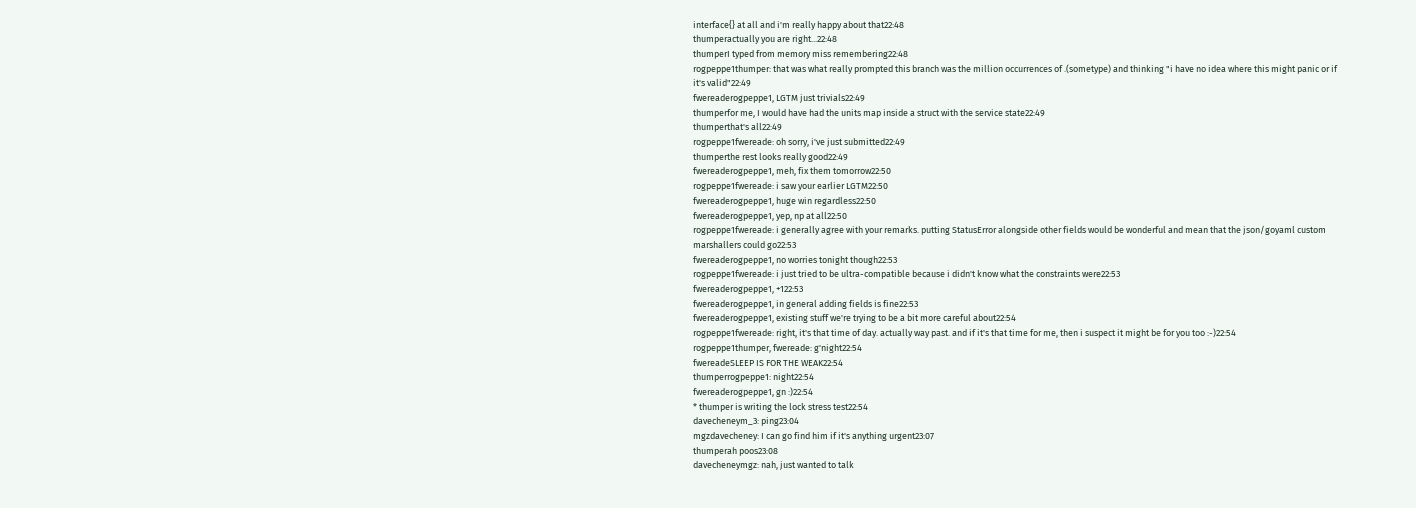interface{} at all and i'm really happy about that22:48
thumperactually you are right...22:48
thumperI typed from memory miss remembering22:48
rogpeppe1thumper: that was what really prompted this branch was the million occurrences of .(sometype) and thinking "i have no idea where this might panic or if it's valid"22:49
fwereaderogpeppe1, LGTM just trivials22:49
thumperfor me, I would have had the units map inside a struct with the service state22:49
thumperthat's all22:49
rogpeppe1fwereade: oh sorry, i've just submitted22:49
thumperthe rest looks really good22:49
fwereaderogpeppe1, meh, fix them tomorrow22:50
rogpeppe1fwereade: i saw your earlier LGTM22:50
fwereaderogpeppe1, huge win regardless22:50
fwereaderogpeppe1, yep, np at all22:50
rogpeppe1fwereade: i generally agree with your remarks. putting StatusError alongside other fields would be wonderful and mean that the json/goyaml custom marshallers could go22:53
fwereaderogpeppe1, no worries tonight though22:53
rogpeppe1fwereade: i just tried to be ultra-compatible because i didn't know what the constraints were22:53
fwereaderogpeppe1, +122:53
fwereaderogpeppe1, in general adding fields is fine22:53
fwereaderogpeppe1, existing stuff we're trying to be a bit more careful about22:54
rogpeppe1fwereade: right, it's that time of day. actually way past. and if it's that time for me, then i suspect it might be for you too :-)22:54
rogpeppe1thumper, fwereade: g'night22:54
fwereadeSLEEP IS FOR THE WEAK22:54
thumperrogpeppe1: night22:54
fwereaderogpeppe1, gn :)22:54
* thumper is writing the lock stress test22:54
davecheneym_3: ping23:04
mgzdavecheney: I can go find him if it's anything urgent23:07
thumperah poos23:08
davecheneymgz: nah, just wanted to talk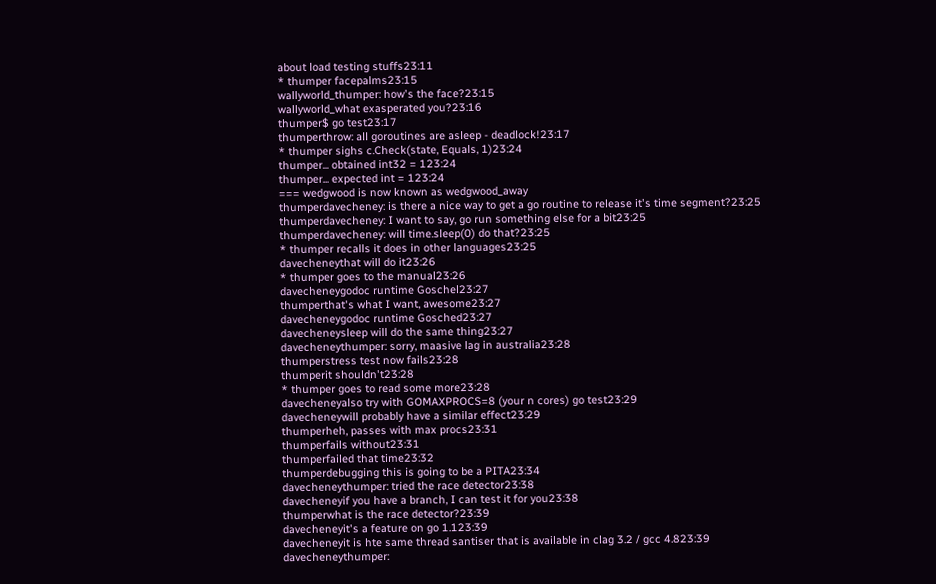about load testing stuffs23:11
* thumper facepalms23:15
wallyworld_thumper: how's the face?23:15
wallyworld_what exasperated you?23:16
thumper$ go test23:17
thumperthrow: all goroutines are asleep - deadlock!23:17
* thumper sighs c.Check(state, Equals, 1)23:24
thumper... obtained int32 = 123:24
thumper... expected int = 123:24
=== wedgwood is now known as wedgwood_away
thumperdavecheney: is there a nice way to get a go routine to release it's time segment?23:25
thumperdavecheney: I want to say, go run something else for a bit23:25
thumperdavecheney: will time.sleep(0) do that?23:25
* thumper recalls it does in other languages23:25
davecheneythat will do it23:26
* thumper goes to the manual23:26
davecheneygodoc runtime Goschel23:27
thumperthat's what I want, awesome23:27
davecheneygodoc runtime Gosched23:27
davecheneysleep will do the same thing23:27
davecheneythumper: sorry, maasive lag in australia23:28
thumperstress test now fails23:28
thumperit shouldn't23:28
* thumper goes to read some more23:28
davecheneyalso try with GOMAXPROCS=8 (your n cores) go test23:29
davecheneywill probably have a similar effect23:29
thumperheh, passes with max procs23:31
thumperfails without23:31
thumperfailed that time23:32
thumperdebugging this is going to be a PITA23:34
davecheneythumper: tried the race detector23:38
davecheneyif you have a branch, I can test it for you23:38
thumperwhat is the race detector?23:39
davecheneyit's a feature on go 1.123:39
davecheneyit is hte same thread santiser that is available in clag 3.2 / gcc 4.823:39
davecheneythumper: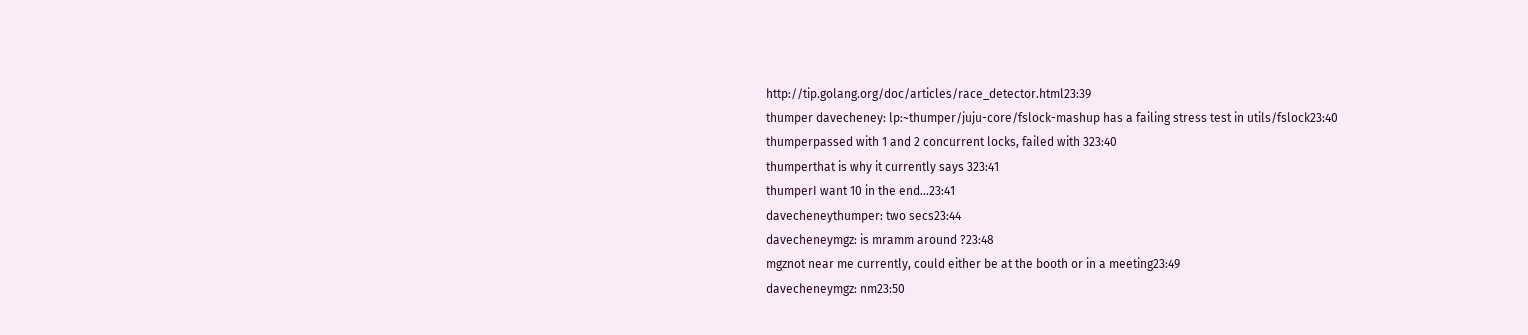http://tip.golang.org/doc/articles/race_detector.html23:39
thumper davecheney: lp:~thumper/juju-core/fslock-mashup has a failing stress test in utils/fslock23:40
thumperpassed with 1 and 2 concurrent locks, failed with 323:40
thumperthat is why it currently says 323:41
thumperI want 10 in the end...23:41
davecheneythumper: two secs23:44
davecheneymgz: is mramm around ?23:48
mgznot near me currently, could either be at the booth or in a meeting23:49
davecheneymgz: nm23:50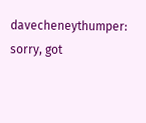davecheneythumper: sorry, got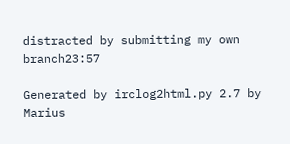distracted by submitting my own branch23:57

Generated by irclog2html.py 2.7 by Marius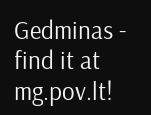Gedminas - find it at mg.pov.lt!